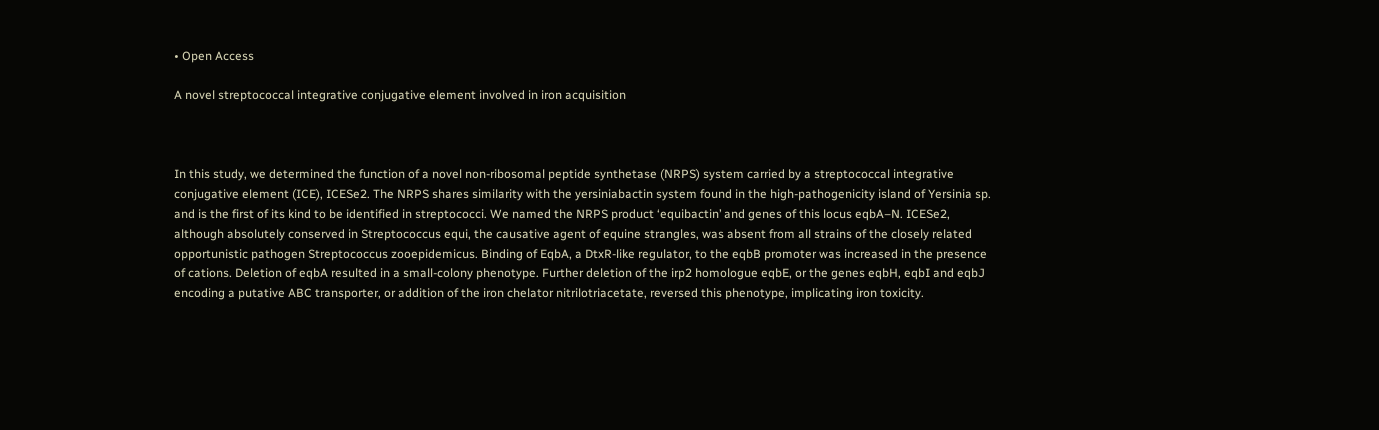• Open Access

A novel streptococcal integrative conjugative element involved in iron acquisition



In this study, we determined the function of a novel non-ribosomal peptide synthetase (NRPS) system carried by a streptococcal integrative conjugative element (ICE), ICESe2. The NRPS shares similarity with the yersiniabactin system found in the high-pathogenicity island of Yersinia sp. and is the first of its kind to be identified in streptococci. We named the NRPS product ‘equibactin’ and genes of this locus eqbA–N. ICESe2, although absolutely conserved in Streptococcus equi, the causative agent of equine strangles, was absent from all strains of the closely related opportunistic pathogen Streptococcus zooepidemicus. Binding of EqbA, a DtxR-like regulator, to the eqbB promoter was increased in the presence of cations. Deletion of eqbA resulted in a small-colony phenotype. Further deletion of the irp2 homologue eqbE, or the genes eqbH, eqbI and eqbJ encoding a putative ABC transporter, or addition of the iron chelator nitrilotriacetate, reversed this phenotype, implicating iron toxicity.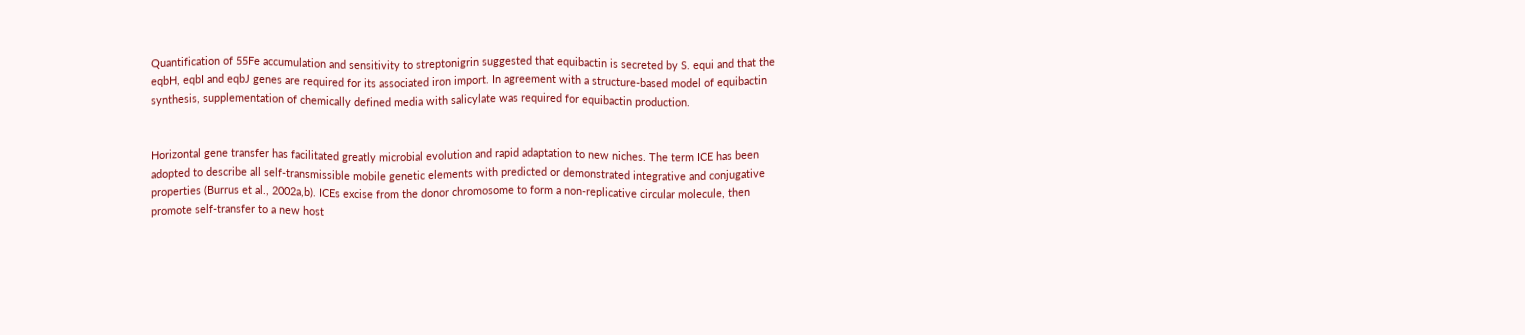Quantification of 55Fe accumulation and sensitivity to streptonigrin suggested that equibactin is secreted by S. equi and that the eqbH, eqbI and eqbJ genes are required for its associated iron import. In agreement with a structure-based model of equibactin synthesis, supplementation of chemically defined media with salicylate was required for equibactin production.


Horizontal gene transfer has facilitated greatly microbial evolution and rapid adaptation to new niches. The term ICE has been adopted to describe all self-transmissible mobile genetic elements with predicted or demonstrated integrative and conjugative properties (Burrus et al., 2002a,b). ICEs excise from the donor chromosome to form a non-replicative circular molecule, then promote self-transfer to a new host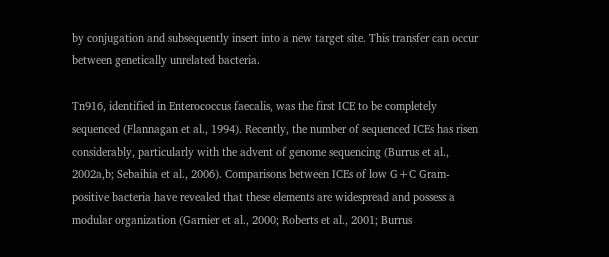by conjugation and subsequently insert into a new target site. This transfer can occur between genetically unrelated bacteria.

Tn916, identified in Enterococcus faecalis, was the first ICE to be completely sequenced (Flannagan et al., 1994). Recently, the number of sequenced ICEs has risen considerably, particularly with the advent of genome sequencing (Burrus et al., 2002a,b; Sebaihia et al., 2006). Comparisons between ICEs of low G+C Gram-positive bacteria have revealed that these elements are widespread and possess a modular organization (Garnier et al., 2000; Roberts et al., 2001; Burrus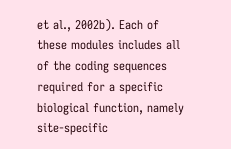et al., 2002b). Each of these modules includes all of the coding sequences required for a specific biological function, namely site-specific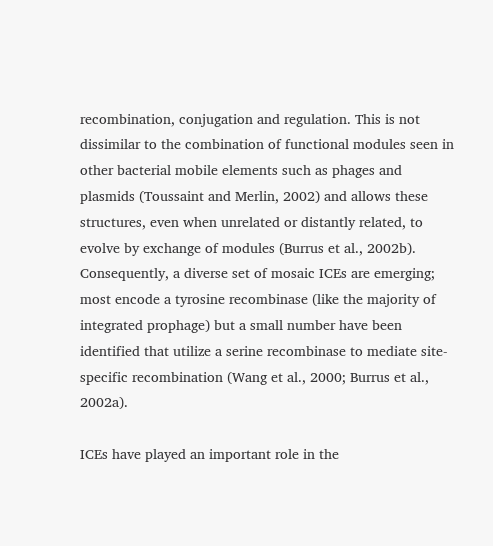recombination, conjugation and regulation. This is not dissimilar to the combination of functional modules seen in other bacterial mobile elements such as phages and plasmids (Toussaint and Merlin, 2002) and allows these structures, even when unrelated or distantly related, to evolve by exchange of modules (Burrus et al., 2002b). Consequently, a diverse set of mosaic ICEs are emerging; most encode a tyrosine recombinase (like the majority of integrated prophage) but a small number have been identified that utilize a serine recombinase to mediate site-specific recombination (Wang et al., 2000; Burrus et al., 2002a).

ICEs have played an important role in the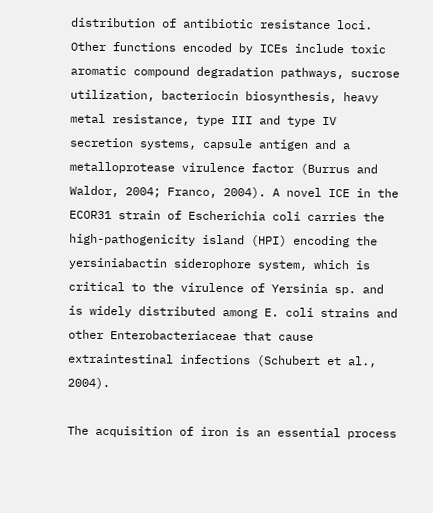distribution of antibiotic resistance loci. Other functions encoded by ICEs include toxic aromatic compound degradation pathways, sucrose utilization, bacteriocin biosynthesis, heavy metal resistance, type III and type IV secretion systems, capsule antigen and a metalloprotease virulence factor (Burrus and Waldor, 2004; Franco, 2004). A novel ICE in the ECOR31 strain of Escherichia coli carries the high-pathogenicity island (HPI) encoding the yersiniabactin siderophore system, which is critical to the virulence of Yersinia sp. and is widely distributed among E. coli strains and other Enterobacteriaceae that cause extraintestinal infections (Schubert et al., 2004).

The acquisition of iron is an essential process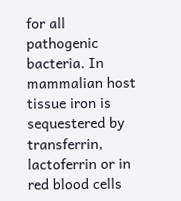for all pathogenic bacteria. In mammalian host tissue iron is sequestered by transferrin, lactoferrin or in red blood cells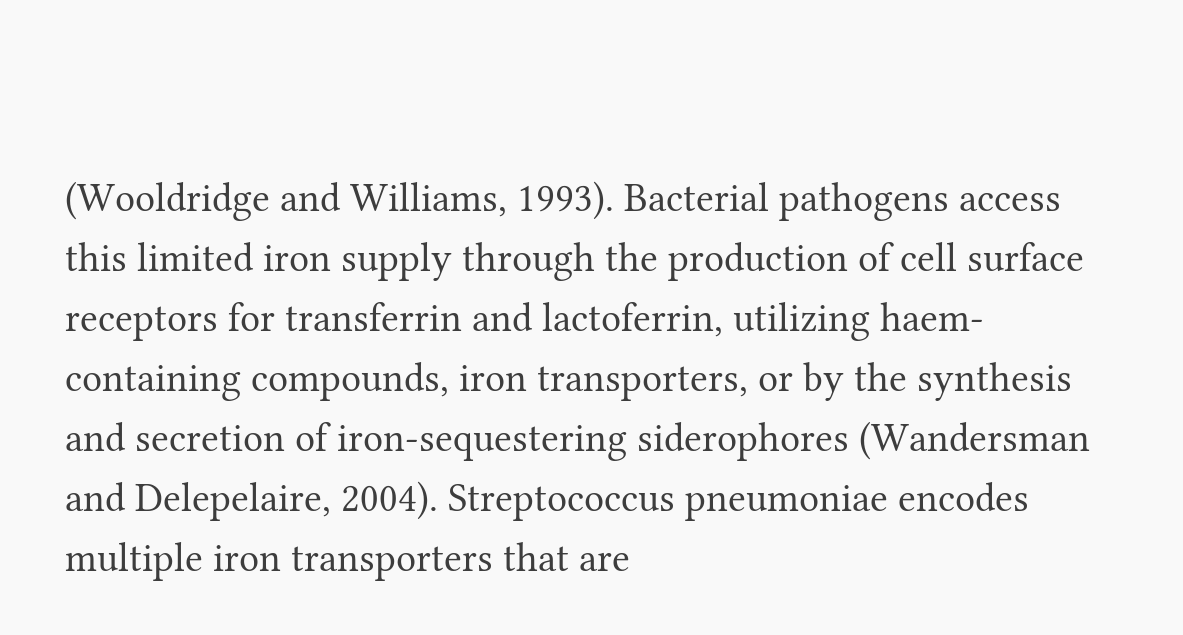(Wooldridge and Williams, 1993). Bacterial pathogens access this limited iron supply through the production of cell surface receptors for transferrin and lactoferrin, utilizing haem-containing compounds, iron transporters, or by the synthesis and secretion of iron-sequestering siderophores (Wandersman and Delepelaire, 2004). Streptococcus pneumoniae encodes multiple iron transporters that are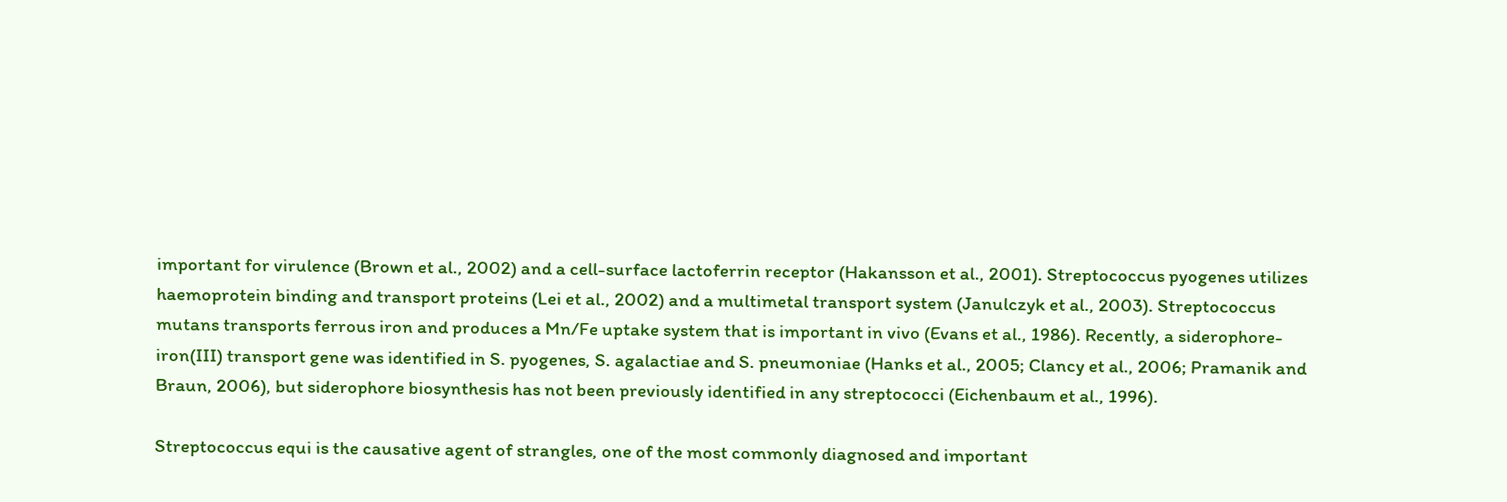important for virulence (Brown et al., 2002) and a cell-surface lactoferrin receptor (Hakansson et al., 2001). Streptococcus pyogenes utilizes haemoprotein binding and transport proteins (Lei et al., 2002) and a multimetal transport system (Janulczyk et al., 2003). Streptococcus mutans transports ferrous iron and produces a Mn/Fe uptake system that is important in vivo (Evans et al., 1986). Recently, a siderophore-iron(III) transport gene was identified in S. pyogenes, S. agalactiae and S. pneumoniae (Hanks et al., 2005; Clancy et al., 2006; Pramanik and Braun, 2006), but siderophore biosynthesis has not been previously identified in any streptococci (Eichenbaum et al., 1996).

Streptococcus equi is the causative agent of strangles, one of the most commonly diagnosed and important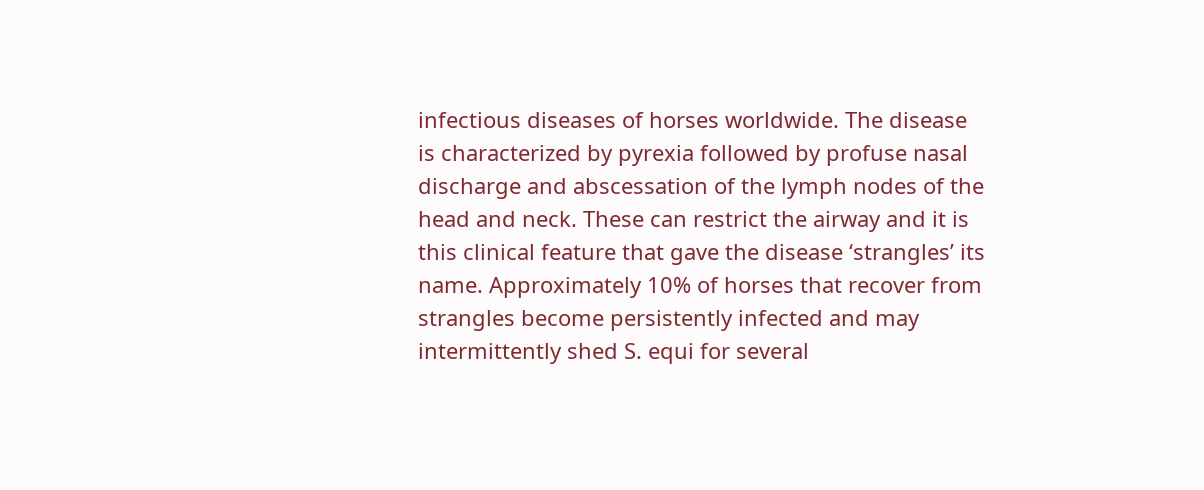infectious diseases of horses worldwide. The disease is characterized by pyrexia followed by profuse nasal discharge and abscessation of the lymph nodes of the head and neck. These can restrict the airway and it is this clinical feature that gave the disease ‘strangles’ its name. Approximately 10% of horses that recover from strangles become persistently infected and may intermittently shed S. equi for several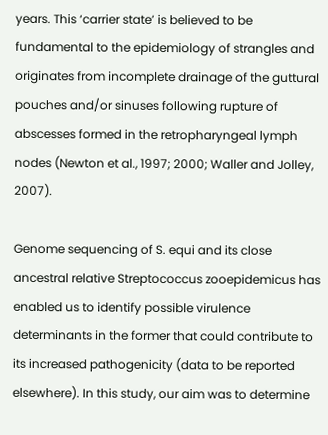years. This ‘carrier state’ is believed to be fundamental to the epidemiology of strangles and originates from incomplete drainage of the guttural pouches and/or sinuses following rupture of abscesses formed in the retropharyngeal lymph nodes (Newton et al., 1997; 2000; Waller and Jolley, 2007).

Genome sequencing of S. equi and its close ancestral relative Streptococcus zooepidemicus has enabled us to identify possible virulence determinants in the former that could contribute to its increased pathogenicity (data to be reported elsewhere). In this study, our aim was to determine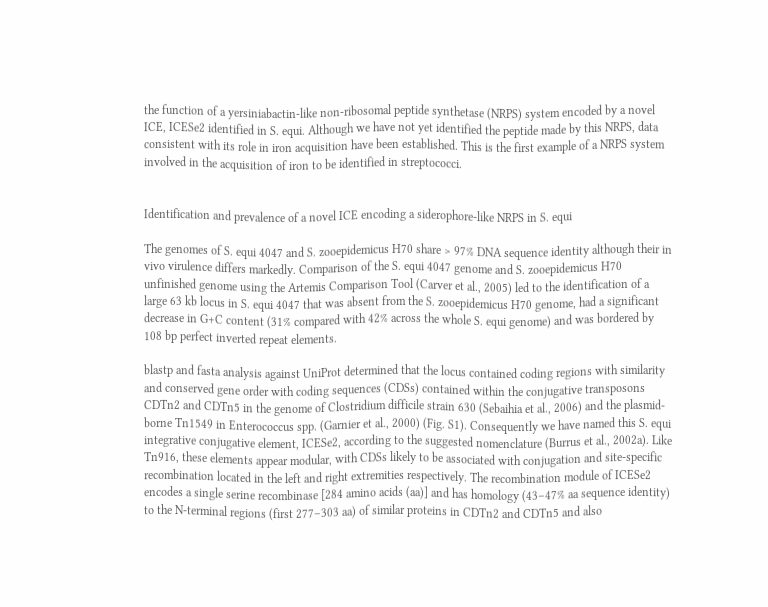the function of a yersiniabactin-like non-ribosomal peptide synthetase (NRPS) system encoded by a novel ICE, ICESe2 identified in S. equi. Although we have not yet identified the peptide made by this NRPS, data consistent with its role in iron acquisition have been established. This is the first example of a NRPS system involved in the acquisition of iron to be identified in streptococci.


Identification and prevalence of a novel ICE encoding a siderophore-like NRPS in S. equi

The genomes of S. equi 4047 and S. zooepidemicus H70 share > 97% DNA sequence identity although their in vivo virulence differs markedly. Comparison of the S. equi 4047 genome and S. zooepidemicus H70 unfinished genome using the Artemis Comparison Tool (Carver et al., 2005) led to the identification of a large 63 kb locus in S. equi 4047 that was absent from the S. zooepidemicus H70 genome, had a significant decrease in G+C content (31% compared with 42% across the whole S. equi genome) and was bordered by 108 bp perfect inverted repeat elements.

blastp and fasta analysis against UniProt determined that the locus contained coding regions with similarity and conserved gene order with coding sequences (CDSs) contained within the conjugative transposons CDTn2 and CDTn5 in the genome of Clostridium difficile strain 630 (Sebaihia et al., 2006) and the plasmid-borne Tn1549 in Enterococcus spp. (Garnier et al., 2000) (Fig. S1). Consequently we have named this S. equi integrative conjugative element, ICESe2, according to the suggested nomenclature (Burrus et al., 2002a). Like Tn916, these elements appear modular, with CDSs likely to be associated with conjugation and site-specific recombination located in the left and right extremities respectively. The recombination module of ICESe2 encodes a single serine recombinase [284 amino acids (aa)] and has homology (43–47% aa sequence identity) to the N-terminal regions (first 277–303 aa) of similar proteins in CDTn2 and CDTn5 and also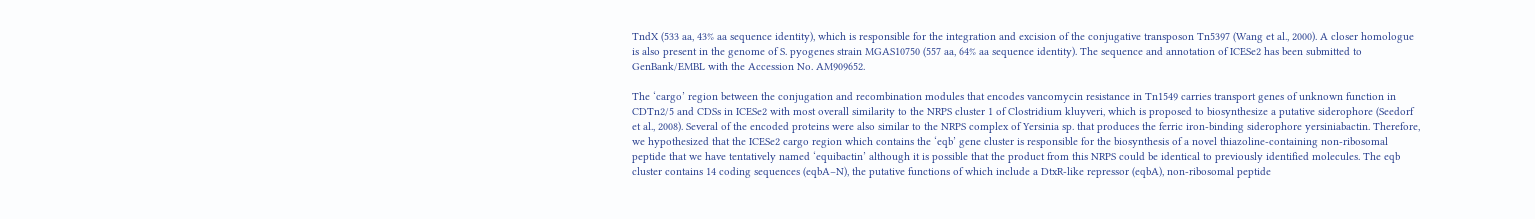TndX (533 aa, 43% aa sequence identity), which is responsible for the integration and excision of the conjugative transposon Tn5397 (Wang et al., 2000). A closer homologue is also present in the genome of S. pyogenes strain MGAS10750 (557 aa, 64% aa sequence identity). The sequence and annotation of ICESe2 has been submitted to GenBank/EMBL with the Accession No. AM909652.

The ‘cargo’ region between the conjugation and recombination modules that encodes vancomycin resistance in Tn1549 carries transport genes of unknown function in CDTn2/5 and CDSs in ICESe2 with most overall similarity to the NRPS cluster 1 of Clostridium kluyveri, which is proposed to biosynthesize a putative siderophore (Seedorf et al., 2008). Several of the encoded proteins were also similar to the NRPS complex of Yersinia sp. that produces the ferric iron-binding siderophore yersiniabactin. Therefore, we hypothesized that the ICESe2 cargo region which contains the ‘eqb’ gene cluster is responsible for the biosynthesis of a novel thiazoline-containing non-ribosomal peptide that we have tentatively named ‘equibactin’ although it is possible that the product from this NRPS could be identical to previously identified molecules. The eqb cluster contains 14 coding sequences (eqbA–N), the putative functions of which include a DtxR-like repressor (eqbA), non-ribosomal peptide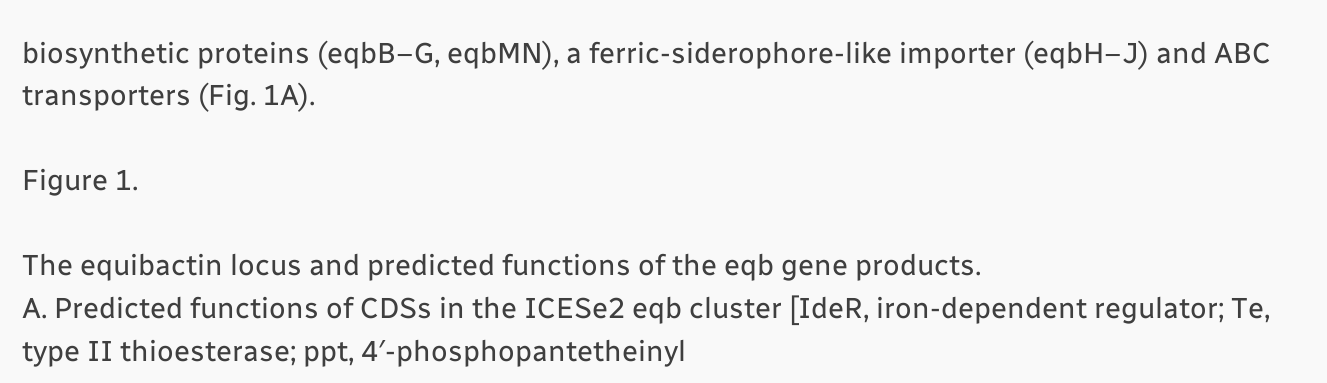biosynthetic proteins (eqbB–G, eqbMN), a ferric-siderophore-like importer (eqbH–J) and ABC transporters (Fig. 1A).

Figure 1.

The equibactin locus and predicted functions of the eqb gene products.
A. Predicted functions of CDSs in the ICESe2 eqb cluster [IdeR, iron-dependent regulator; Te, type II thioesterase; ppt, 4′-phosphopantetheinyl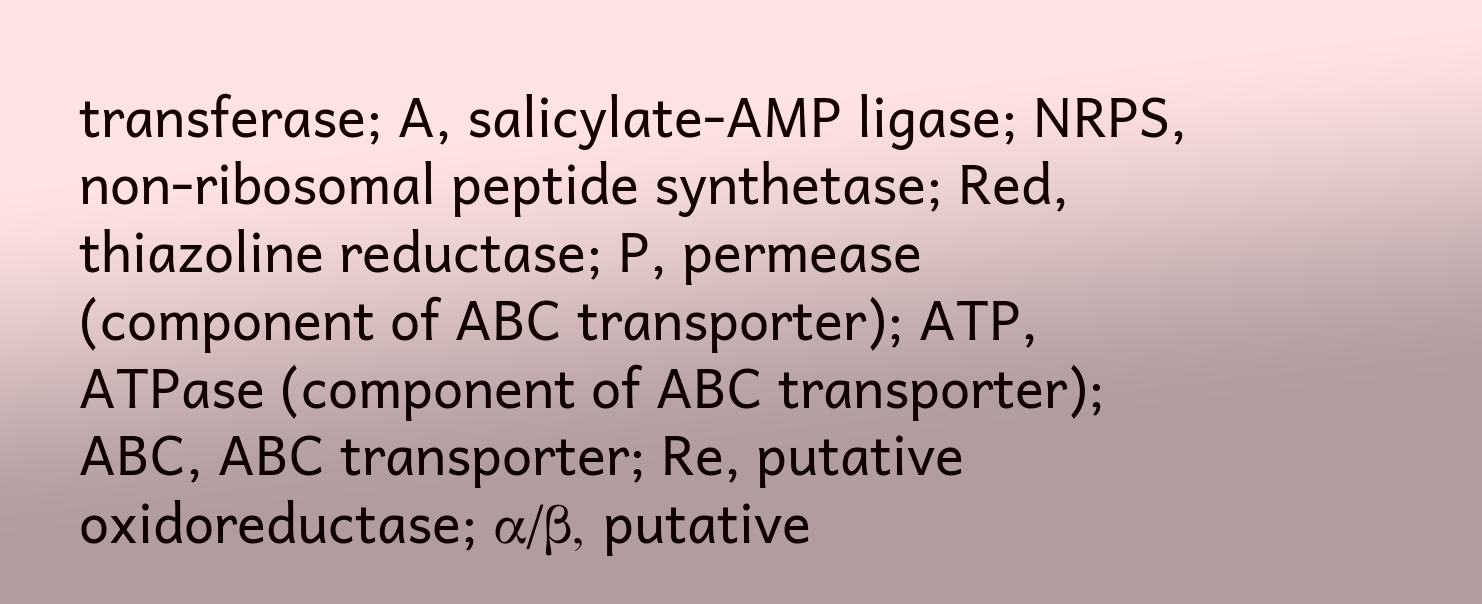transferase; A, salicylate-AMP ligase; NRPS, non-ribosomal peptide synthetase; Red, thiazoline reductase; P, permease (component of ABC transporter); ATP, ATPase (component of ABC transporter); ABC, ABC transporter; Re, putative oxidoreductase; α/β, putative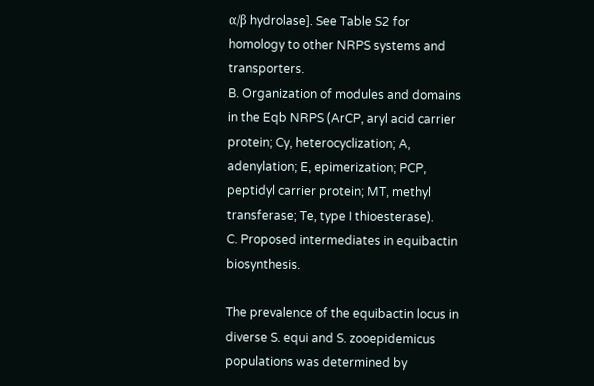α/β hydrolase]. See Table S2 for homology to other NRPS systems and transporters.
B. Organization of modules and domains in the Eqb NRPS (ArCP, aryl acid carrier protein; Cy, heterocyclization; A, adenylation; E, epimerization; PCP, peptidyl carrier protein; MT, methyl transferase; Te, type I thioesterase).
C. Proposed intermediates in equibactin biosynthesis.

The prevalence of the equibactin locus in diverse S. equi and S. zooepidemicus populations was determined by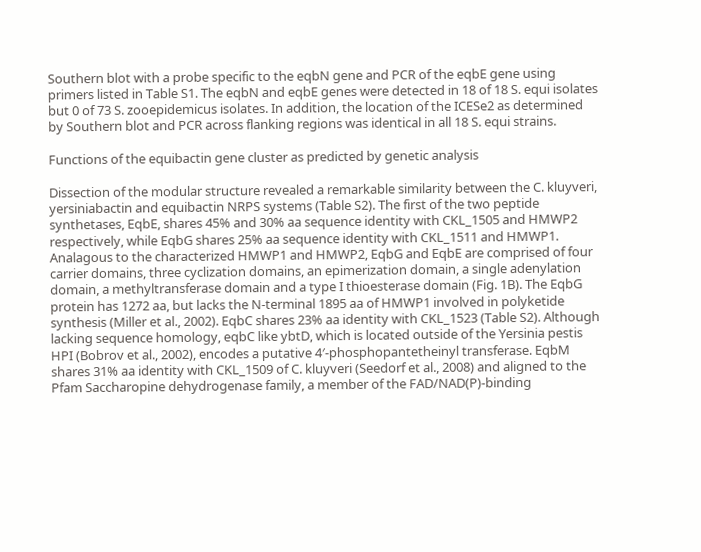Southern blot with a probe specific to the eqbN gene and PCR of the eqbE gene using primers listed in Table S1. The eqbN and eqbE genes were detected in 18 of 18 S. equi isolates but 0 of 73 S. zooepidemicus isolates. In addition, the location of the ICESe2 as determined by Southern blot and PCR across flanking regions was identical in all 18 S. equi strains.

Functions of the equibactin gene cluster as predicted by genetic analysis

Dissection of the modular structure revealed a remarkable similarity between the C. kluyveri, yersiniabactin and equibactin NRPS systems (Table S2). The first of the two peptide synthetases, EqbE, shares 45% and 30% aa sequence identity with CKL_1505 and HMWP2 respectively, while EqbG shares 25% aa sequence identity with CKL_1511 and HMWP1. Analagous to the characterized HMWP1 and HMWP2, EqbG and EqbE are comprised of four carrier domains, three cyclization domains, an epimerization domain, a single adenylation domain, a methyltransferase domain and a type I thioesterase domain (Fig. 1B). The EqbG protein has 1272 aa, but lacks the N-terminal 1895 aa of HMWP1 involved in polyketide synthesis (Miller et al., 2002). EqbC shares 23% aa identity with CKL_1523 (Table S2). Although lacking sequence homology, eqbC like ybtD, which is located outside of the Yersinia pestis HPI (Bobrov et al., 2002), encodes a putative 4′-phosphopantetheinyl transferase. EqbM shares 31% aa identity with CKL_1509 of C. kluyveri (Seedorf et al., 2008) and aligned to the Pfam Saccharopine dehydrogenase family, a member of the FAD/NAD(P)-binding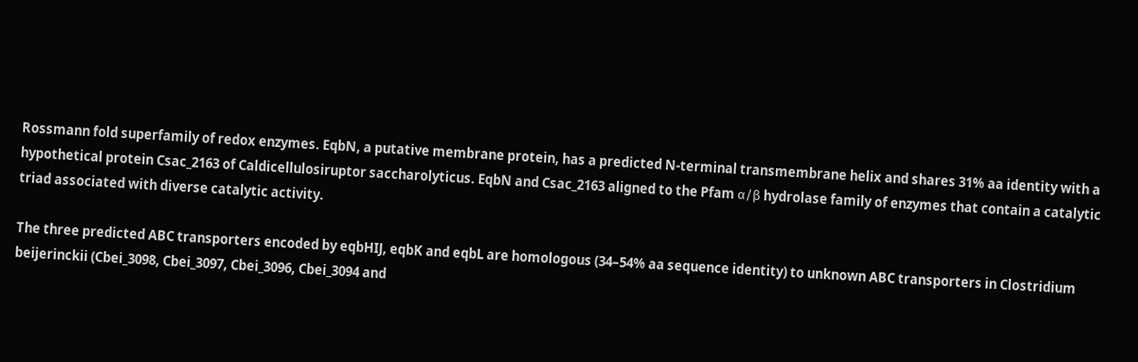Rossmann fold superfamily of redox enzymes. EqbN, a putative membrane protein, has a predicted N-terminal transmembrane helix and shares 31% aa identity with a hypothetical protein Csac_2163 of Caldicellulosiruptor saccharolyticus. EqbN and Csac_2163 aligned to the Pfam α/β hydrolase family of enzymes that contain a catalytic triad associated with diverse catalytic activity.

The three predicted ABC transporters encoded by eqbHIJ, eqbK and eqbL are homologous (34–54% aa sequence identity) to unknown ABC transporters in Clostridium beijerinckii (Cbei_3098, Cbei_3097, Cbei_3096, Cbei_3094 and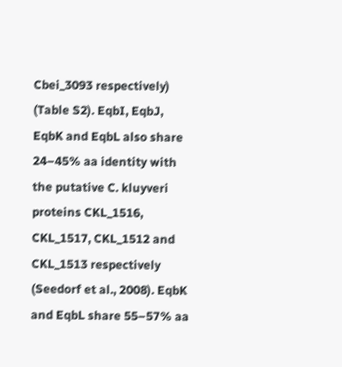Cbei_3093 respectively) (Table S2). EqbI, EqbJ, EqbK and EqbL also share 24–45% aa identity with the putative C. kluyveri proteins CKL_1516, CKL_1517, CKL_1512 and CKL_1513 respectively (Seedorf et al., 2008). EqbK and EqbL share 55–57% aa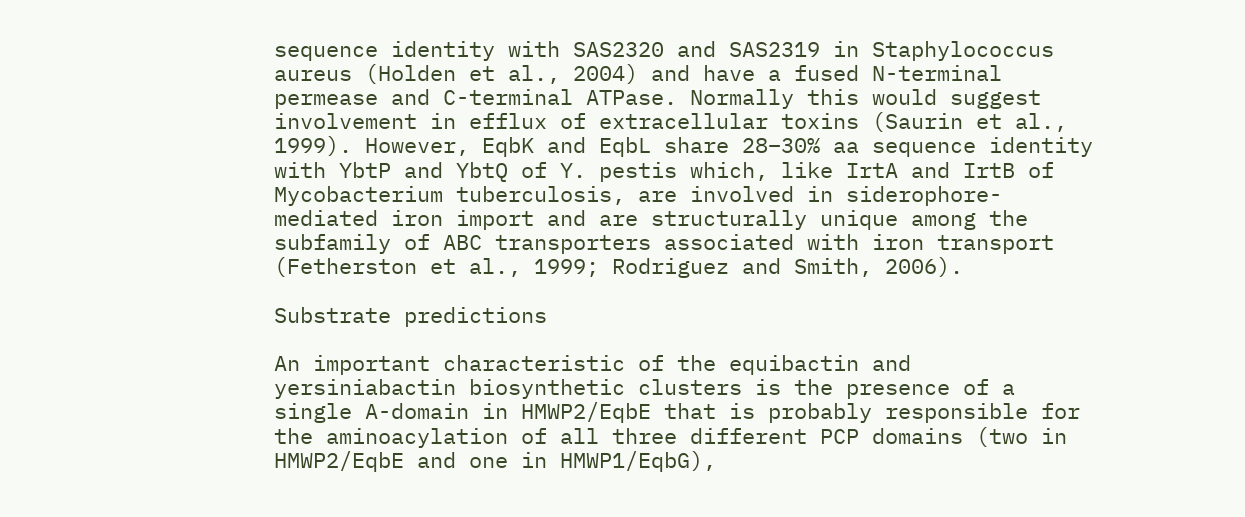sequence identity with SAS2320 and SAS2319 in Staphylococcus aureus (Holden et al., 2004) and have a fused N-terminal permease and C-terminal ATPase. Normally this would suggest involvement in efflux of extracellular toxins (Saurin et al., 1999). However, EqbK and EqbL share 28–30% aa sequence identity with YbtP and YbtQ of Y. pestis which, like IrtA and IrtB of Mycobacterium tuberculosis, are involved in siderophore-mediated iron import and are structurally unique among the subfamily of ABC transporters associated with iron transport (Fetherston et al., 1999; Rodriguez and Smith, 2006).

Substrate predictions

An important characteristic of the equibactin and yersiniabactin biosynthetic clusters is the presence of a single A-domain in HMWP2/EqbE that is probably responsible for the aminoacylation of all three different PCP domains (two in HMWP2/EqbE and one in HMWP1/EqbG),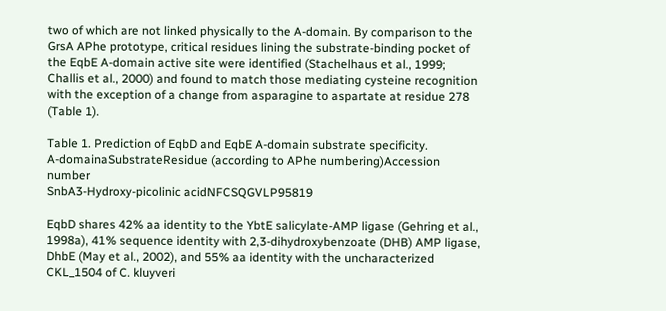two of which are not linked physically to the A-domain. By comparison to the GrsA APhe prototype, critical residues lining the substrate-binding pocket of the EqbE A-domain active site were identified (Stachelhaus et al., 1999; Challis et al., 2000) and found to match those mediating cysteine recognition with the exception of a change from asparagine to aspartate at residue 278 (Table 1).

Table 1. Prediction of EqbD and EqbE A-domain substrate specificity.
A-domainaSubstrateResidue (according to APhe numbering)Accession number
SnbA3-Hydroxy-picolinic acidNFCSQGVLP95819

EqbD shares 42% aa identity to the YbtE salicylate-AMP ligase (Gehring et al., 1998a), 41% sequence identity with 2,3-dihydroxybenzoate (DHB) AMP ligase, DhbE (May et al., 2002), and 55% aa identity with the uncharacterized CKL_1504 of C. kluyveri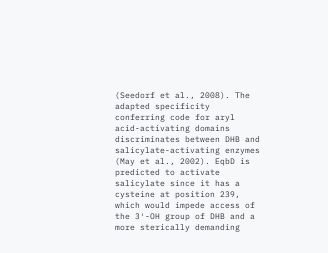(Seedorf et al., 2008). The adapted specificity conferring code for aryl acid-activating domains discriminates between DHB and salicylate-activating enzymes (May et al., 2002). EqbD is predicted to activate salicylate since it has a cysteine at position 239, which would impede access of the 3′-OH group of DHB and a more sterically demanding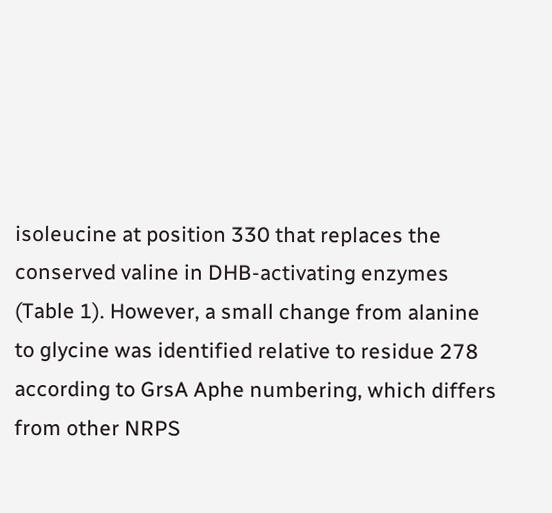isoleucine at position 330 that replaces the conserved valine in DHB-activating enzymes (Table 1). However, a small change from alanine to glycine was identified relative to residue 278 according to GrsA Aphe numbering, which differs from other NRPS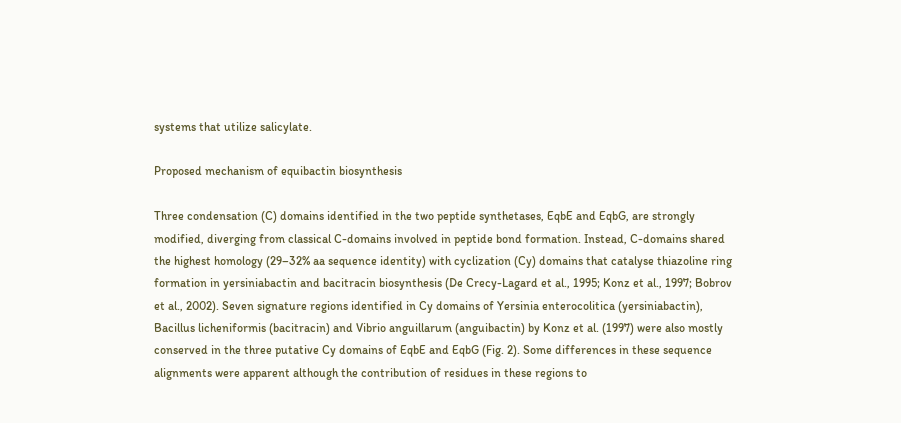systems that utilize salicylate.

Proposed mechanism of equibactin biosynthesis

Three condensation (C) domains identified in the two peptide synthetases, EqbE and EqbG, are strongly modified, diverging from classical C-domains involved in peptide bond formation. Instead, C-domains shared the highest homology (29–32% aa sequence identity) with cyclization (Cy) domains that catalyse thiazoline ring formation in yersiniabactin and bacitracin biosynthesis (De Crecy-Lagard et al., 1995; Konz et al., 1997; Bobrov et al., 2002). Seven signature regions identified in Cy domains of Yersinia enterocolitica (yersiniabactin), Bacillus licheniformis (bacitracin) and Vibrio anguillarum (anguibactin) by Konz et al. (1997) were also mostly conserved in the three putative Cy domains of EqbE and EqbG (Fig. 2). Some differences in these sequence alignments were apparent although the contribution of residues in these regions to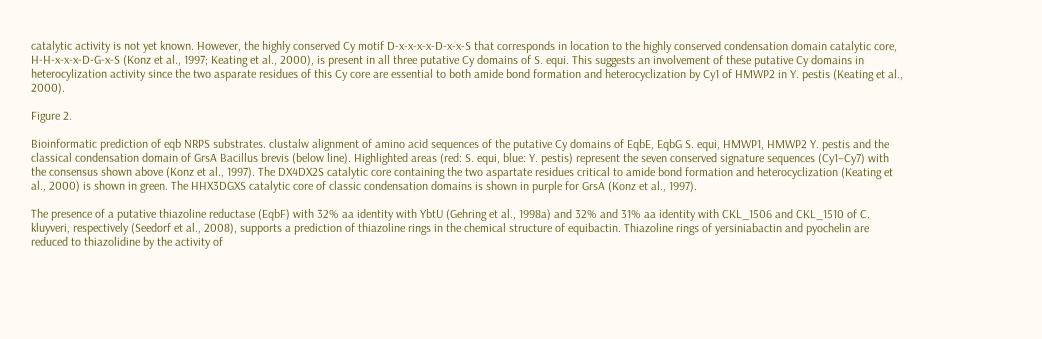catalytic activity is not yet known. However, the highly conserved Cy motif D-x-x-x-x-D-x-x-S that corresponds in location to the highly conserved condensation domain catalytic core, H-H-x-x-x-D-G-x-S (Konz et al., 1997; Keating et al., 2000), is present in all three putative Cy domains of S. equi. This suggests an involvement of these putative Cy domains in heterocylization activity since the two asparate residues of this Cy core are essential to both amide bond formation and heterocyclization by Cy1 of HMWP2 in Y. pestis (Keating et al., 2000).

Figure 2.

Bioinformatic prediction of eqb NRPS substrates. clustalw alignment of amino acid sequences of the putative Cy domains of EqbE, EqbG S. equi, HMWP1, HMWP2 Y. pestis and the classical condensation domain of GrsA Bacillus brevis (below line). Highlighted areas (red: S. equi, blue: Y. pestis) represent the seven conserved signature sequences (Cy1–Cy7) with the consensus shown above (Konz et al., 1997). The DX4DX2S catalytic core containing the two aspartate residues critical to amide bond formation and heterocyclization (Keating et al., 2000) is shown in green. The HHX3DGXS catalytic core of classic condensation domains is shown in purple for GrsA (Konz et al., 1997).

The presence of a putative thiazoline reductase (EqbF) with 32% aa identity with YbtU (Gehring et al., 1998a) and 32% and 31% aa identity with CKL_1506 and CKL_1510 of C. kluyveri, respectively (Seedorf et al., 2008), supports a prediction of thiazoline rings in the chemical structure of equibactin. Thiazoline rings of yersiniabactin and pyochelin are reduced to thiazolidine by the activity of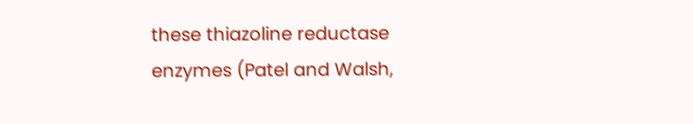these thiazoline reductase enzymes (Patel and Walsh,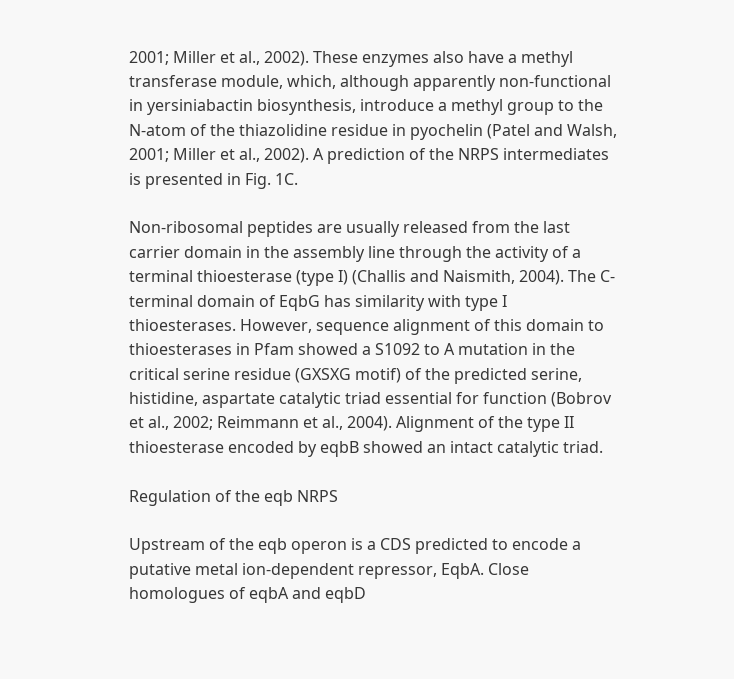2001; Miller et al., 2002). These enzymes also have a methyl transferase module, which, although apparently non-functional in yersiniabactin biosynthesis, introduce a methyl group to the N-atom of the thiazolidine residue in pyochelin (Patel and Walsh, 2001; Miller et al., 2002). A prediction of the NRPS intermediates is presented in Fig. 1C.

Non-ribosomal peptides are usually released from the last carrier domain in the assembly line through the activity of a terminal thioesterase (type I) (Challis and Naismith, 2004). The C-terminal domain of EqbG has similarity with type I thioesterases. However, sequence alignment of this domain to thioesterases in Pfam showed a S1092 to A mutation in the critical serine residue (GXSXG motif) of the predicted serine, histidine, aspartate catalytic triad essential for function (Bobrov et al., 2002; Reimmann et al., 2004). Alignment of the type II thioesterase encoded by eqbB showed an intact catalytic triad.

Regulation of the eqb NRPS

Upstream of the eqb operon is a CDS predicted to encode a putative metal ion-dependent repressor, EqbA. Close homologues of eqbA and eqbD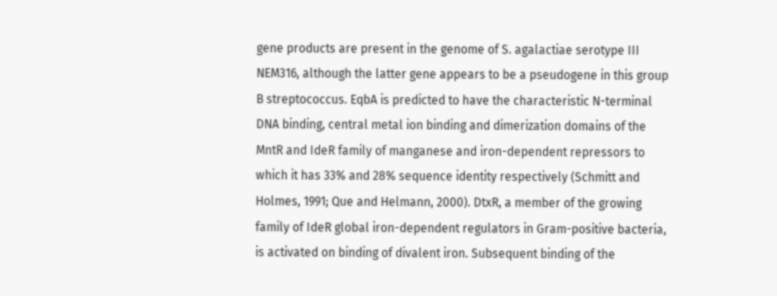gene products are present in the genome of S. agalactiae serotype III NEM316, although the latter gene appears to be a pseudogene in this group B streptococcus. EqbA is predicted to have the characteristic N-terminal DNA binding, central metal ion binding and dimerization domains of the MntR and IdeR family of manganese and iron-dependent repressors to which it has 33% and 28% sequence identity respectively (Schmitt and Holmes, 1991; Que and Helmann, 2000). DtxR, a member of the growing family of IdeR global iron-dependent regulators in Gram-positive bacteria, is activated on binding of divalent iron. Subsequent binding of the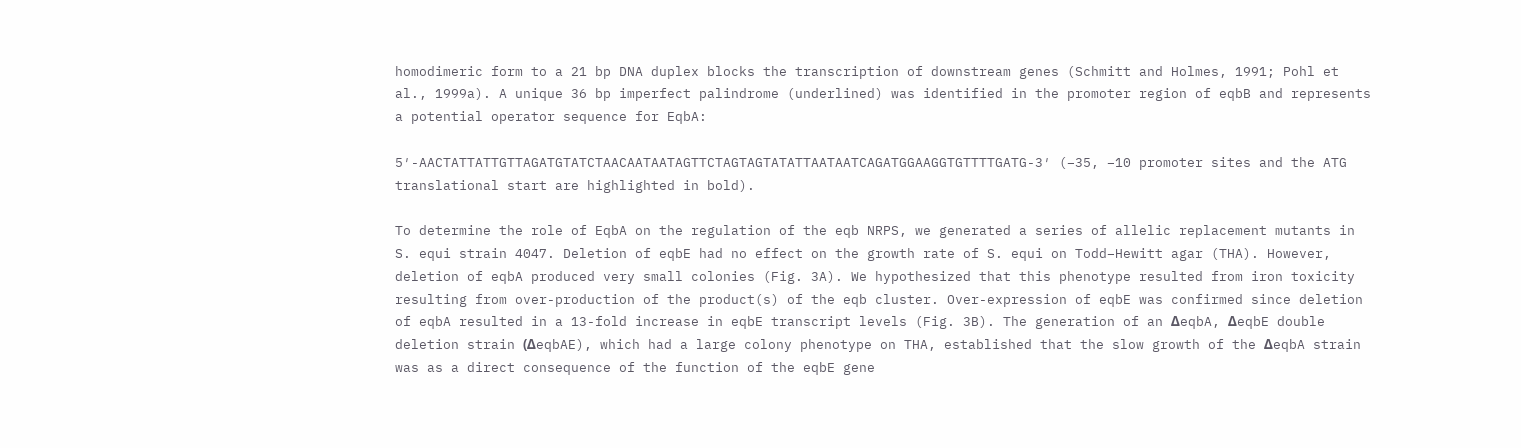homodimeric form to a 21 bp DNA duplex blocks the transcription of downstream genes (Schmitt and Holmes, 1991; Pohl et al., 1999a). A unique 36 bp imperfect palindrome (underlined) was identified in the promoter region of eqbB and represents a potential operator sequence for EqbA:

5′-AACTATTATTGTTAGATGTATCTAACAATAATAGTTCTAGTAGTATATTAATAATCAGATGGAAGGTGTTTTGATG-3′ (−35, −10 promoter sites and the ATG translational start are highlighted in bold).

To determine the role of EqbA on the regulation of the eqb NRPS, we generated a series of allelic replacement mutants in S. equi strain 4047. Deletion of eqbE had no effect on the growth rate of S. equi on Todd–Hewitt agar (THA). However, deletion of eqbA produced very small colonies (Fig. 3A). We hypothesized that this phenotype resulted from iron toxicity resulting from over-production of the product(s) of the eqb cluster. Over-expression of eqbE was confirmed since deletion of eqbA resulted in a 13-fold increase in eqbE transcript levels (Fig. 3B). The generation of an ΔeqbA, ΔeqbE double deletion strain (ΔeqbAE), which had a large colony phenotype on THA, established that the slow growth of the ΔeqbA strain was as a direct consequence of the function of the eqbE gene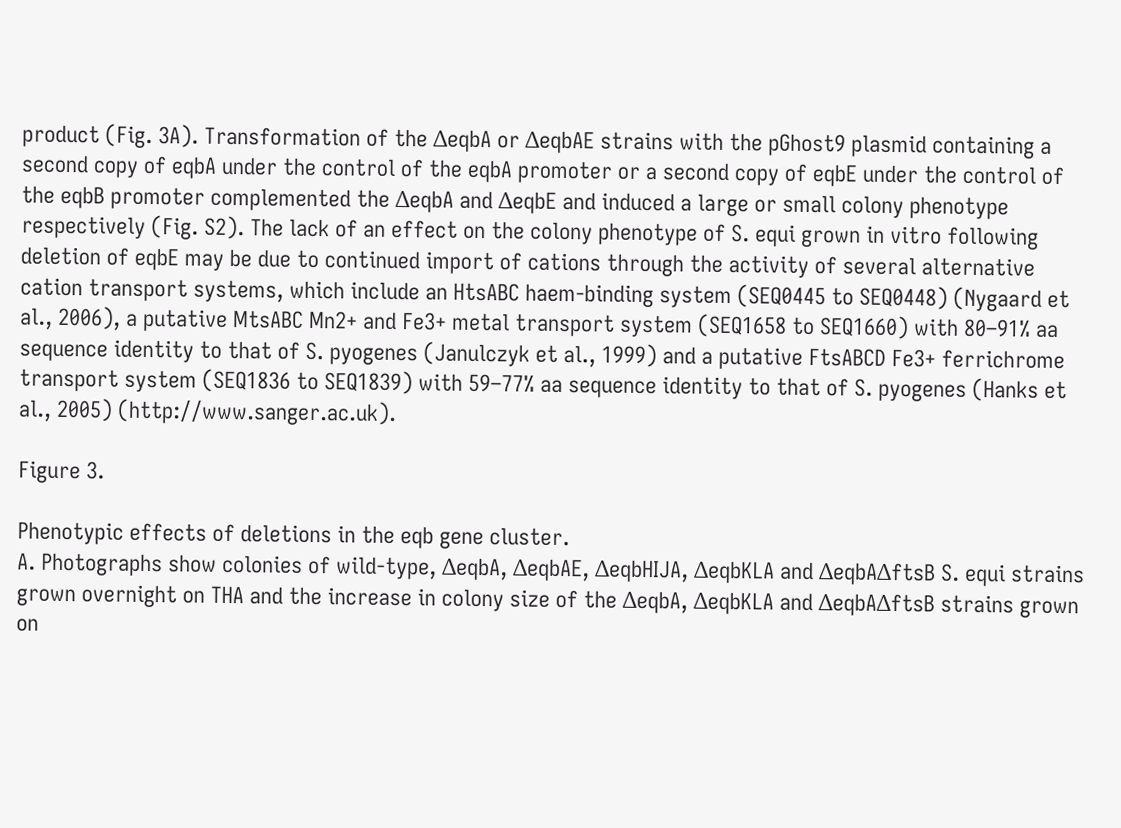product (Fig. 3A). Transformation of the ΔeqbA or ΔeqbAE strains with the pGhost9 plasmid containing a second copy of eqbA under the control of the eqbA promoter or a second copy of eqbE under the control of the eqbB promoter complemented the ΔeqbA and ΔeqbE and induced a large or small colony phenotype respectively (Fig. S2). The lack of an effect on the colony phenotype of S. equi grown in vitro following deletion of eqbE may be due to continued import of cations through the activity of several alternative cation transport systems, which include an HtsABC haem-binding system (SEQ0445 to SEQ0448) (Nygaard et al., 2006), a putative MtsABC Mn2+ and Fe3+ metal transport system (SEQ1658 to SEQ1660) with 80–91% aa sequence identity to that of S. pyogenes (Janulczyk et al., 1999) and a putative FtsABCD Fe3+ ferrichrome transport system (SEQ1836 to SEQ1839) with 59–77% aa sequence identity to that of S. pyogenes (Hanks et al., 2005) (http://www.sanger.ac.uk).

Figure 3.

Phenotypic effects of deletions in the eqb gene cluster.
A. Photographs show colonies of wild-type, ΔeqbA, ΔeqbAE, ΔeqbHIJA, ΔeqbKLA and ΔeqbAΔftsB S. equi strains grown overnight on THA and the increase in colony size of the ΔeqbA, ΔeqbKLA and ΔeqbAΔftsB strains grown on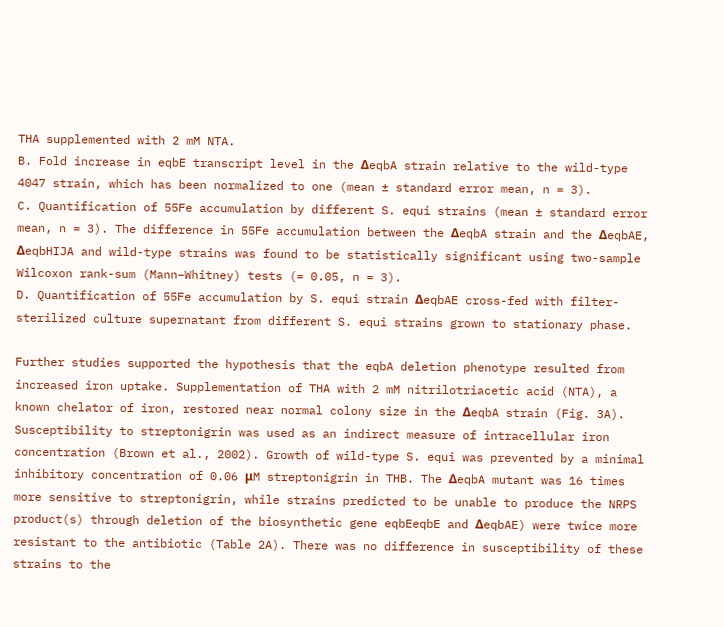THA supplemented with 2 mM NTA.
B. Fold increase in eqbE transcript level in the ΔeqbA strain relative to the wild-type 4047 strain, which has been normalized to one (mean ± standard error mean, n = 3).
C. Quantification of 55Fe accumulation by different S. equi strains (mean ± standard error mean, n = 3). The difference in 55Fe accumulation between the ΔeqbA strain and the ΔeqbAE, ΔeqbHIJA and wild-type strains was found to be statistically significant using two-sample Wilcoxon rank-sum (Mann–Whitney) tests (= 0.05, n = 3).
D. Quantification of 55Fe accumulation by S. equi strain ΔeqbAE cross-fed with filter-sterilized culture supernatant from different S. equi strains grown to stationary phase.

Further studies supported the hypothesis that the eqbA deletion phenotype resulted from increased iron uptake. Supplementation of THA with 2 mM nitrilotriacetic acid (NTA), a known chelator of iron, restored near normal colony size in the ΔeqbA strain (Fig. 3A). Susceptibility to streptonigrin was used as an indirect measure of intracellular iron concentration (Brown et al., 2002). Growth of wild-type S. equi was prevented by a minimal inhibitory concentration of 0.06 μM streptonigrin in THB. The ΔeqbA mutant was 16 times more sensitive to streptonigrin, while strains predicted to be unable to produce the NRPS product(s) through deletion of the biosynthetic gene eqbEeqbE and ΔeqbAE) were twice more resistant to the antibiotic (Table 2A). There was no difference in susceptibility of these strains to the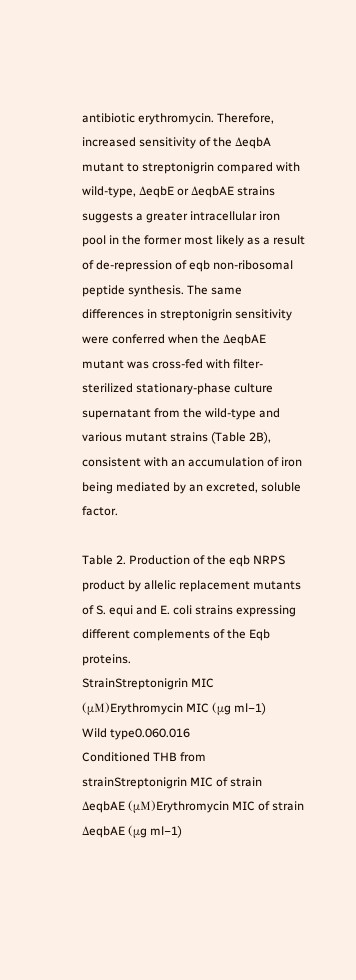antibiotic erythromycin. Therefore, increased sensitivity of the ΔeqbA mutant to streptonigrin compared with wild-type, ΔeqbE or ΔeqbAE strains suggests a greater intracellular iron pool in the former most likely as a result of de-repression of eqb non-ribosomal peptide synthesis. The same differences in streptonigrin sensitivity were conferred when the ΔeqbAE mutant was cross-fed with filter-sterilized stationary-phase culture supernatant from the wild-type and various mutant strains (Table 2B), consistent with an accumulation of iron being mediated by an excreted, soluble factor.

Table 2. Production of the eqb NRPS product by allelic replacement mutants of S. equi and E. coli strains expressing different complements of the Eqb proteins.
StrainStreptonigrin MIC (μM)Erythromycin MIC (μg ml−1)
Wild type0.060.016
Conditioned THB from strainStreptonigrin MIC of strain ΔeqbAE (μM)Erythromycin MIC of strain ΔeqbAE (μg ml−1)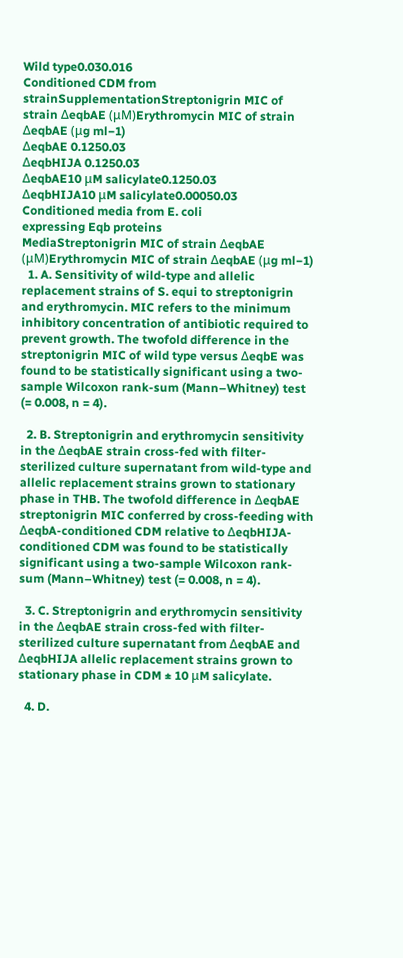Wild type0.030.016
Conditioned CDM from strainSupplementationStreptonigrin MIC of strain ΔeqbAE (μM)Erythromycin MIC of strain ΔeqbAE (μg ml−1)
ΔeqbAE 0.1250.03
ΔeqbHIJA 0.1250.03
ΔeqbAE10 μM salicylate0.1250.03
ΔeqbHIJA10 μM salicylate0.00050.03
Conditioned media from E. coli
expressing Eqb proteins
MediaStreptonigrin MIC of strain ΔeqbAE (μM)Erythromycin MIC of strain ΔeqbAE (μg ml−1)
  1. A. Sensitivity of wild-type and allelic replacement strains of S. equi to streptonigrin and erythromycin. MIC refers to the minimum inhibitory concentration of antibiotic required to prevent growth. The twofold difference in the streptonigrin MIC of wild type versus ΔeqbE was found to be statistically significant using a two-sample Wilcoxon rank-sum (Mann–Whitney) test (= 0.008, n = 4).

  2. B. Streptonigrin and erythromycin sensitivity in the ΔeqbAE strain cross-fed with filter-sterilized culture supernatant from wild-type and allelic replacement strains grown to stationary phase in THB. The twofold difference in ΔeqbAE streptonigrin MIC conferred by cross-feeding with ΔeqbA-conditioned CDM relative to ΔeqbHIJA-conditioned CDM was found to be statistically significant using a two-sample Wilcoxon rank-sum (Mann–Whitney) test (= 0.008, n = 4).

  3. C. Streptonigrin and erythromycin sensitivity in the ΔeqbAE strain cross-fed with filter-sterilized culture supernatant from ΔeqbAE and ΔeqbHIJA allelic replacement strains grown to stationary phase in CDM ± 10 μM salicylate.

  4. D.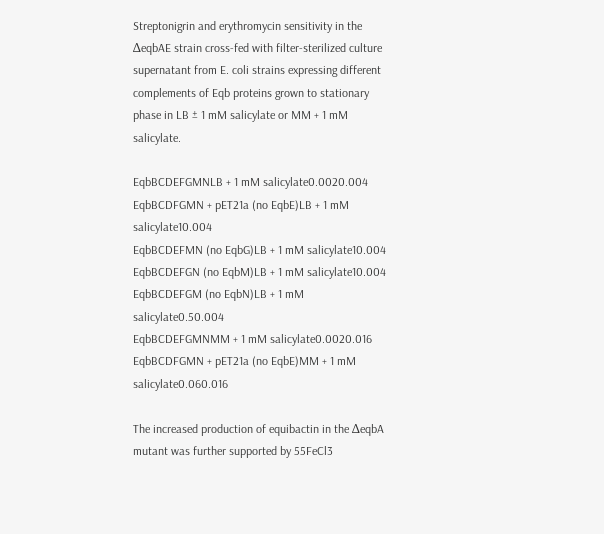Streptonigrin and erythromycin sensitivity in the ΔeqbAE strain cross-fed with filter-sterilized culture supernatant from E. coli strains expressing different complements of Eqb proteins grown to stationary phase in LB ± 1 mM salicylate or MM + 1 mM salicylate.

EqbBCDEFGMNLB + 1 mM salicylate0.0020.004
EqbBCDFGMN + pET21a (no EqbE)LB + 1 mM salicylate10.004
EqbBCDEFMN (no EqbG)LB + 1 mM salicylate10.004
EqbBCDEFGN (no EqbM)LB + 1 mM salicylate10.004
EqbBCDEFGM (no EqbN)LB + 1 mM salicylate0.50.004
EqbBCDEFGMNMM + 1 mM salicylate0.0020.016
EqbBCDFGMN + pET21a (no EqbE)MM + 1 mM salicylate0.060.016

The increased production of equibactin in the ΔeqbA mutant was further supported by 55FeCl3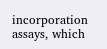incorporation assays, which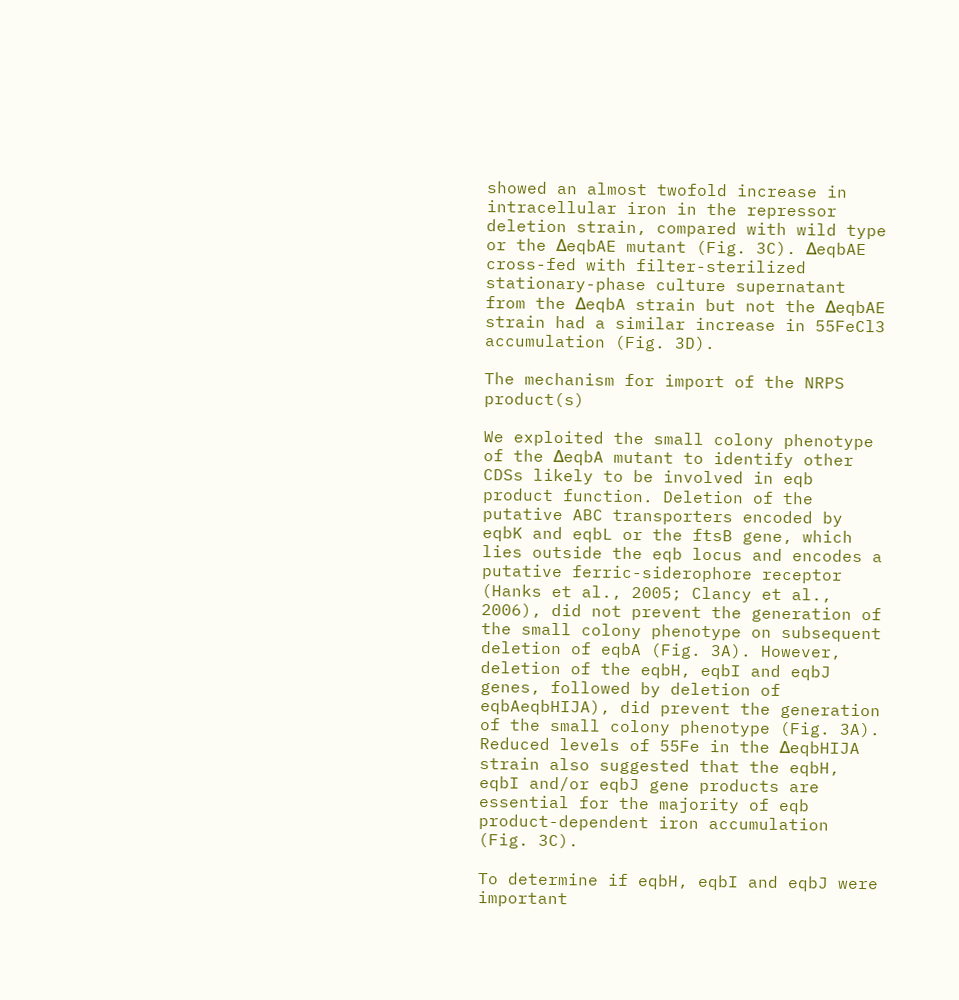showed an almost twofold increase in intracellular iron in the repressor deletion strain, compared with wild type or the ΔeqbAE mutant (Fig. 3C). ΔeqbAE cross-fed with filter-sterilized stationary-phase culture supernatant from the ΔeqbA strain but not the ΔeqbAE strain had a similar increase in 55FeCl3 accumulation (Fig. 3D).

The mechanism for import of the NRPS product(s)

We exploited the small colony phenotype of the ΔeqbA mutant to identify other CDSs likely to be involved in eqb product function. Deletion of the putative ABC transporters encoded by eqbK and eqbL or the ftsB gene, which lies outside the eqb locus and encodes a putative ferric-siderophore receptor (Hanks et al., 2005; Clancy et al., 2006), did not prevent the generation of the small colony phenotype on subsequent deletion of eqbA (Fig. 3A). However, deletion of the eqbH, eqbI and eqbJ genes, followed by deletion of eqbAeqbHIJA), did prevent the generation of the small colony phenotype (Fig. 3A). Reduced levels of 55Fe in the ΔeqbHIJA strain also suggested that the eqbH, eqbI and/or eqbJ gene products are essential for the majority of eqb product-dependent iron accumulation (Fig. 3C).

To determine if eqbH, eqbI and eqbJ were important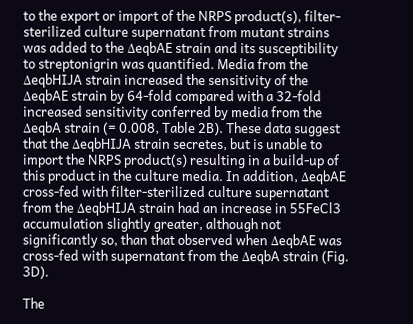to the export or import of the NRPS product(s), filter-sterilized culture supernatant from mutant strains was added to the ΔeqbAE strain and its susceptibility to streptonigrin was quantified. Media from the ΔeqbHIJA strain increased the sensitivity of the ΔeqbAE strain by 64-fold compared with a 32-fold increased sensitivity conferred by media from the ΔeqbA strain (= 0.008, Table 2B). These data suggest that the ΔeqbHIJA strain secretes, but is unable to import the NRPS product(s) resulting in a build-up of this product in the culture media. In addition, ΔeqbAE cross-fed with filter-sterilized culture supernatant from the ΔeqbHIJA strain had an increase in 55FeCl3 accumulation slightly greater, although not significantly so, than that observed when ΔeqbAE was cross-fed with supernatant from the ΔeqbA strain (Fig. 3D).

The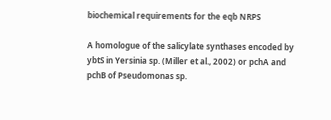biochemical requirements for the eqb NRPS

A homologue of the salicylate synthases encoded by ybtS in Yersinia sp. (Miller et al., 2002) or pchA and pchB of Pseudomonas sp.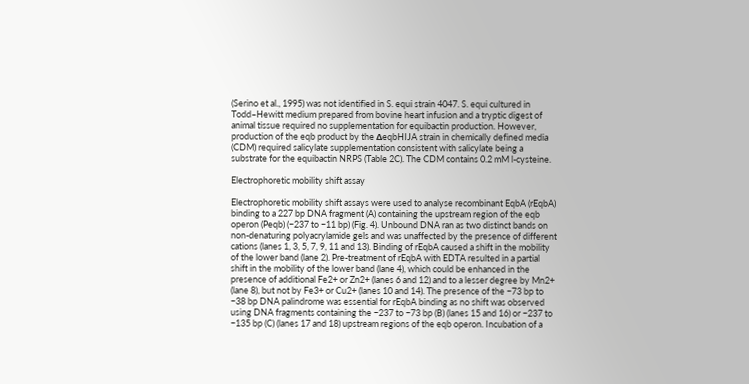(Serino et al., 1995) was not identified in S. equi strain 4047. S. equi cultured in Todd–Hewitt medium prepared from bovine heart infusion and a tryptic digest of animal tissue required no supplementation for equibactin production. However, production of the eqb product by the ΔeqbHIJA strain in chemically defined media (CDM) required salicylate supplementation consistent with salicylate being a substrate for the equibactin NRPS (Table 2C). The CDM contains 0.2 mM l-cysteine.

Electrophoretic mobility shift assay

Electrophoretic mobility shift assays were used to analyse recombinant EqbA (rEqbA) binding to a 227 bp DNA fragment (A) containing the upstream region of the eqb operon (Peqb) (−237 to −11 bp) (Fig. 4). Unbound DNA ran as two distinct bands on non-denaturing polyacrylamide gels and was unaffected by the presence of different cations (lanes 1, 3, 5, 7, 9, 11 and 13). Binding of rEqbA caused a shift in the mobility of the lower band (lane 2). Pre-treatment of rEqbA with EDTA resulted in a partial shift in the mobility of the lower band (lane 4), which could be enhanced in the presence of additional Fe2+ or Zn2+ (lanes 6 and 12) and to a lesser degree by Mn2+ (lane 8), but not by Fe3+ or Cu2+ (lanes 10 and 14). The presence of the −73 bp to −38 bp DNA palindrome was essential for rEqbA binding as no shift was observed using DNA fragments containing the −237 to −73 bp (B) (lanes 15 and 16) or −237 to −135 bp (C) (lanes 17 and 18) upstream regions of the eqb operon. Incubation of a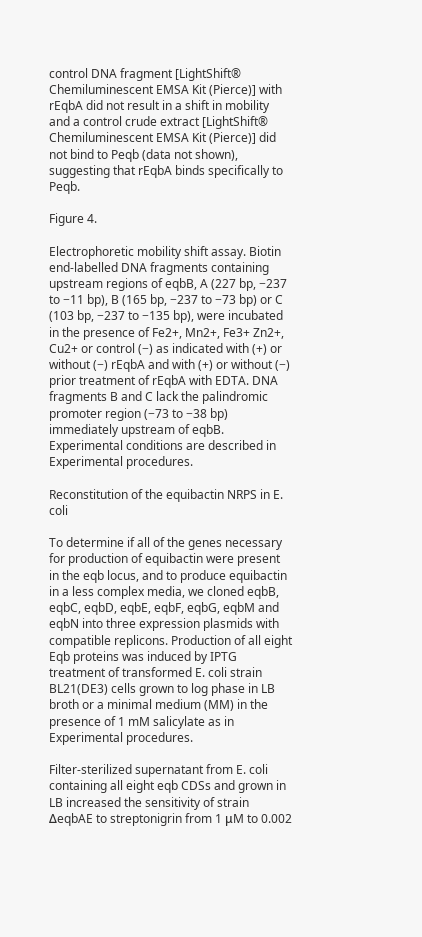control DNA fragment [LightShift® Chemiluminescent EMSA Kit (Pierce)] with rEqbA did not result in a shift in mobility and a control crude extract [LightShift® Chemiluminescent EMSA Kit (Pierce)] did not bind to Peqb (data not shown), suggesting that rEqbA binds specifically to Peqb.

Figure 4.

Electrophoretic mobility shift assay. Biotin end-labelled DNA fragments containing upstream regions of eqbB, A (227 bp, −237 to −11 bp), B (165 bp, −237 to −73 bp) or C (103 bp, −237 to −135 bp), were incubated in the presence of Fe2+, Mn2+, Fe3+ Zn2+, Cu2+ or control (−) as indicated with (+) or without (−) rEqbA and with (+) or without (−) prior treatment of rEqbA with EDTA. DNA fragments B and C lack the palindromic promoter region (−73 to −38 bp) immediately upstream of eqbB. Experimental conditions are described in Experimental procedures.

Reconstitution of the equibactin NRPS in E. coli

To determine if all of the genes necessary for production of equibactin were present in the eqb locus, and to produce equibactin in a less complex media, we cloned eqbB, eqbC, eqbD, eqbE, eqbF, eqbG, eqbM and eqbN into three expression plasmids with compatible replicons. Production of all eight Eqb proteins was induced by IPTG treatment of transformed E. coli strain BL21(DE3) cells grown to log phase in LB broth or a minimal medium (MM) in the presence of 1 mM salicylate as in Experimental procedures.

Filter-sterilized supernatant from E. coli containing all eight eqb CDSs and grown in LB increased the sensitivity of strain ΔeqbAE to streptonigrin from 1 μM to 0.002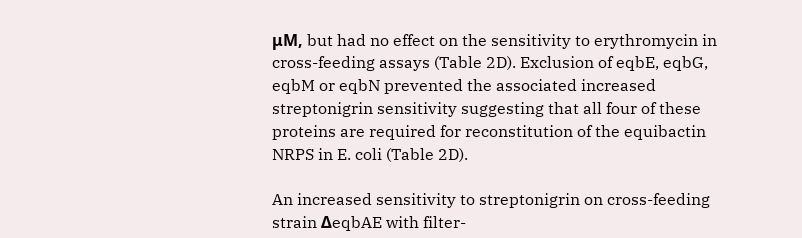μM, but had no effect on the sensitivity to erythromycin in cross-feeding assays (Table 2D). Exclusion of eqbE, eqbG, eqbM or eqbN prevented the associated increased streptonigrin sensitivity suggesting that all four of these proteins are required for reconstitution of the equibactin NRPS in E. coli (Table 2D).

An increased sensitivity to streptonigrin on cross-feeding strain ΔeqbAE with filter-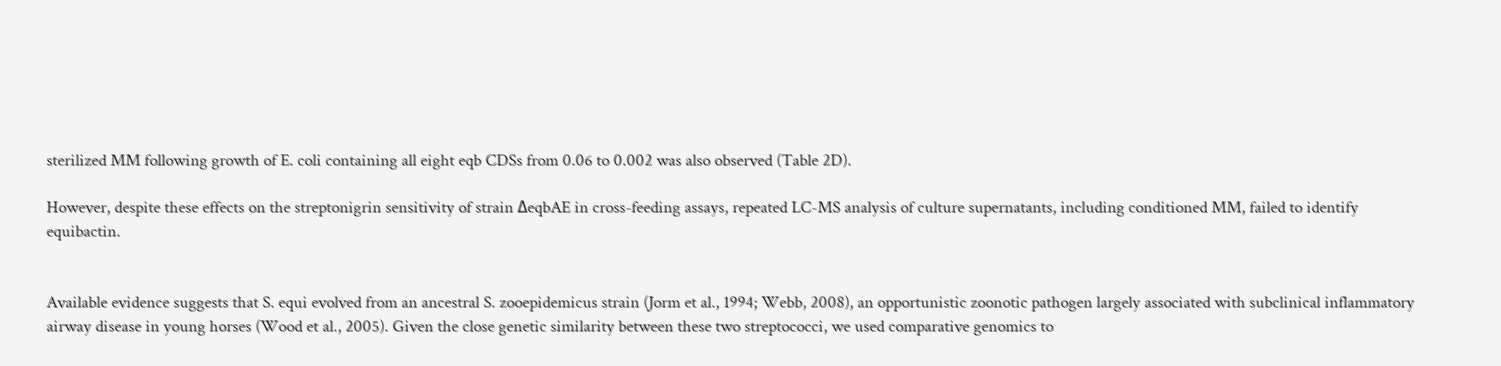sterilized MM following growth of E. coli containing all eight eqb CDSs from 0.06 to 0.002 was also observed (Table 2D).

However, despite these effects on the streptonigrin sensitivity of strain ΔeqbAE in cross-feeding assays, repeated LC-MS analysis of culture supernatants, including conditioned MM, failed to identify equibactin.


Available evidence suggests that S. equi evolved from an ancestral S. zooepidemicus strain (Jorm et al., 1994; Webb, 2008), an opportunistic zoonotic pathogen largely associated with subclinical inflammatory airway disease in young horses (Wood et al., 2005). Given the close genetic similarity between these two streptococci, we used comparative genomics to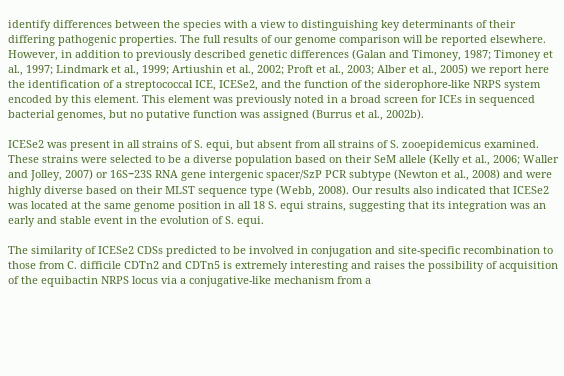identify differences between the species with a view to distinguishing key determinants of their differing pathogenic properties. The full results of our genome comparison will be reported elsewhere. However, in addition to previously described genetic differences (Galan and Timoney, 1987; Timoney et al., 1997; Lindmark et al., 1999; Artiushin et al., 2002; Proft et al., 2003; Alber et al., 2005) we report here the identification of a streptococcal ICE, ICESe2, and the function of the siderophore-like NRPS system encoded by this element. This element was previously noted in a broad screen for ICEs in sequenced bacterial genomes, but no putative function was assigned (Burrus et al., 2002b).

ICESe2 was present in all strains of S. equi, but absent from all strains of S. zooepidemicus examined. These strains were selected to be a diverse population based on their SeM allele (Kelly et al., 2006; Waller and Jolley, 2007) or 16S−23S RNA gene intergenic spacer/SzP PCR subtype (Newton et al., 2008) and were highly diverse based on their MLST sequence type (Webb, 2008). Our results also indicated that ICESe2 was located at the same genome position in all 18 S. equi strains, suggesting that its integration was an early and stable event in the evolution of S. equi.

The similarity of ICESe2 CDSs predicted to be involved in conjugation and site-specific recombination to those from C. difficile CDTn2 and CDTn5 is extremely interesting and raises the possibility of acquisition of the equibactin NRPS locus via a conjugative-like mechanism from a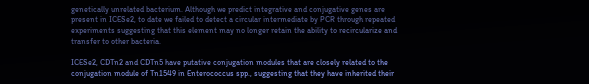genetically unrelated bacterium. Although we predict integrative and conjugative genes are present in ICESe2, to date we failed to detect a circular intermediate by PCR through repeated experiments suggesting that this element may no longer retain the ability to recircularize and transfer to other bacteria.

ICESe2, CDTn2 and CDTn5 have putative conjugation modules that are closely related to the conjugation module of Tn1549 in Enterococcus spp., suggesting that they have inherited their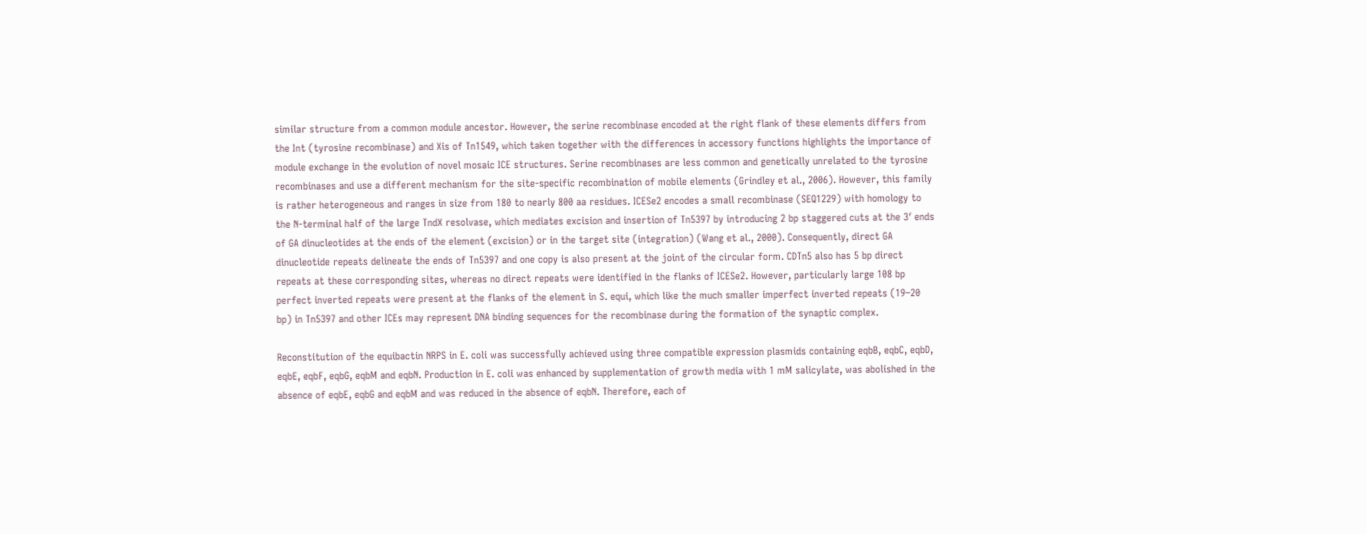similar structure from a common module ancestor. However, the serine recombinase encoded at the right flank of these elements differs from the Int (tyrosine recombinase) and Xis of Tn1549, which taken together with the differences in accessory functions highlights the importance of module exchange in the evolution of novel mosaic ICE structures. Serine recombinases are less common and genetically unrelated to the tyrosine recombinases and use a different mechanism for the site-specific recombination of mobile elements (Grindley et al., 2006). However, this family is rather heterogeneous and ranges in size from 180 to nearly 800 aa residues. ICESe2 encodes a small recombinase (SEQ1229) with homology to the N-terminal half of the large TndX resolvase, which mediates excision and insertion of Tn5397 by introducing 2 bp staggered cuts at the 3′ ends of GA dinucleotides at the ends of the element (excision) or in the target site (integration) (Wang et al., 2000). Consequently, direct GA dinucleotide repeats delineate the ends of Tn5397 and one copy is also present at the joint of the circular form. CDTn5 also has 5 bp direct repeats at these corresponding sites, whereas no direct repeats were identified in the flanks of ICESe2. However, particularly large 108 bp perfect inverted repeats were present at the flanks of the element in S. equi, which like the much smaller imperfect inverted repeats (19–20 bp) in Tn5397 and other ICEs may represent DNA binding sequences for the recombinase during the formation of the synaptic complex.

Reconstitution of the equibactin NRPS in E. coli was successfully achieved using three compatible expression plasmids containing eqbB, eqbC, eqbD, eqbE, eqbF, eqbG, eqbM and eqbN. Production in E. coli was enhanced by supplementation of growth media with 1 mM salicylate, was abolished in the absence of eqbE, eqbG and eqbM and was reduced in the absence of eqbN. Therefore, each of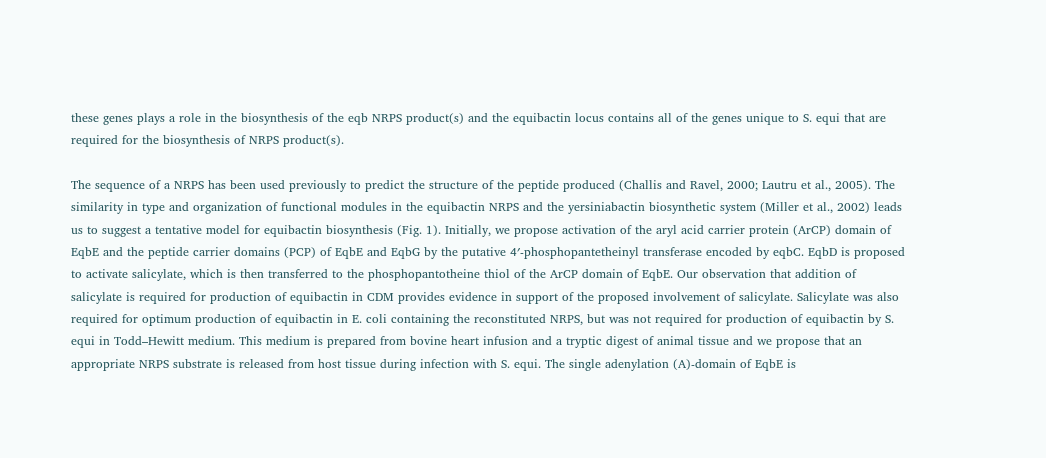these genes plays a role in the biosynthesis of the eqb NRPS product(s) and the equibactin locus contains all of the genes unique to S. equi that are required for the biosynthesis of NRPS product(s).

The sequence of a NRPS has been used previously to predict the structure of the peptide produced (Challis and Ravel, 2000; Lautru et al., 2005). The similarity in type and organization of functional modules in the equibactin NRPS and the yersiniabactin biosynthetic system (Miller et al., 2002) leads us to suggest a tentative model for equibactin biosynthesis (Fig. 1). Initially, we propose activation of the aryl acid carrier protein (ArCP) domain of EqbE and the peptide carrier domains (PCP) of EqbE and EqbG by the putative 4′-phosphopantetheinyl transferase encoded by eqbC. EqbD is proposed to activate salicylate, which is then transferred to the phosphopantotheine thiol of the ArCP domain of EqbE. Our observation that addition of salicylate is required for production of equibactin in CDM provides evidence in support of the proposed involvement of salicylate. Salicylate was also required for optimum production of equibactin in E. coli containing the reconstituted NRPS, but was not required for production of equibactin by S. equi in Todd–Hewitt medium. This medium is prepared from bovine heart infusion and a tryptic digest of animal tissue and we propose that an appropriate NRPS substrate is released from host tissue during infection with S. equi. The single adenylation (A)-domain of EqbE is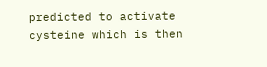predicted to activate cysteine which is then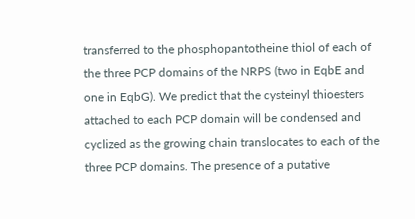transferred to the phosphopantotheine thiol of each of the three PCP domains of the NRPS (two in EqbE and one in EqbG). We predict that the cysteinyl thioesters attached to each PCP domain will be condensed and cyclized as the growing chain translocates to each of the three PCP domains. The presence of a putative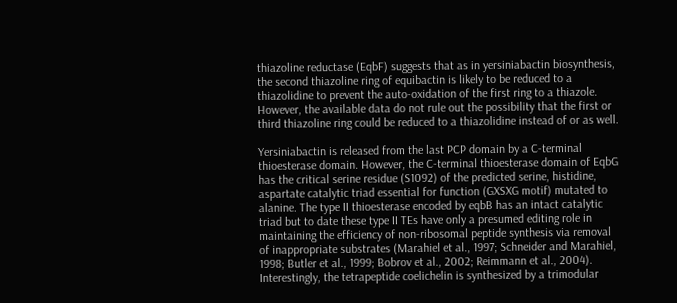thiazoline reductase (EqbF) suggests that as in yersiniabactin biosynthesis, the second thiazoline ring of equibactin is likely to be reduced to a thiazolidine to prevent the auto-oxidation of the first ring to a thiazole. However, the available data do not rule out the possibility that the first or third thiazoline ring could be reduced to a thiazolidine instead of or as well.

Yersiniabactin is released from the last PCP domain by a C-terminal thioesterase domain. However, the C-terminal thioesterase domain of EqbG has the critical serine residue (S1092) of the predicted serine, histidine, aspartate catalytic triad essential for function (GXSXG motif) mutated to alanine. The type II thioesterase encoded by eqbB has an intact catalytic triad but to date these type II TEs have only a presumed editing role in maintaining the efficiency of non-ribosomal peptide synthesis via removal of inappropriate substrates (Marahiel et al., 1997; Schneider and Marahiel, 1998; Butler et al., 1999; Bobrov et al., 2002; Reimmann et al., 2004). Interestingly, the tetrapeptide coelichelin is synthesized by a trimodular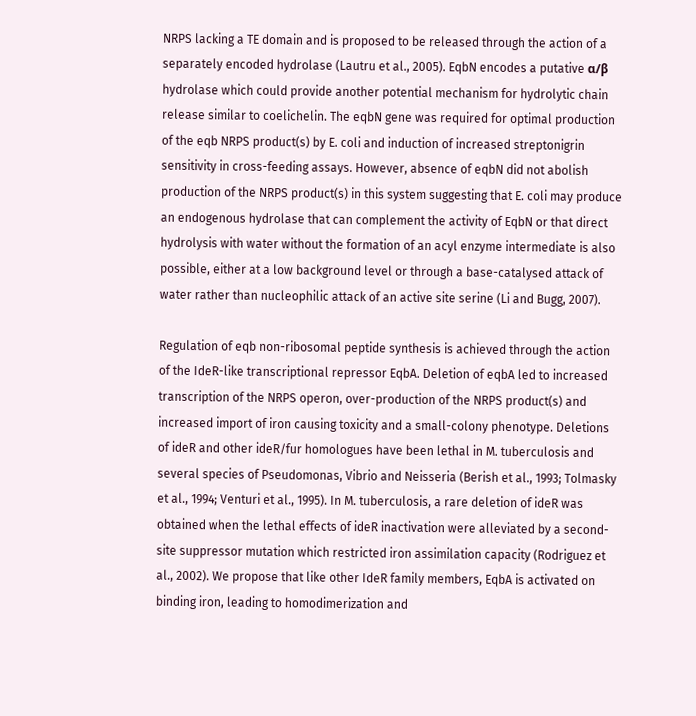NRPS lacking a TE domain and is proposed to be released through the action of a separately encoded hydrolase (Lautru et al., 2005). EqbN encodes a putative α/β hydrolase which could provide another potential mechanism for hydrolytic chain release similar to coelichelin. The eqbN gene was required for optimal production of the eqb NRPS product(s) by E. coli and induction of increased streptonigrin sensitivity in cross-feeding assays. However, absence of eqbN did not abolish production of the NRPS product(s) in this system suggesting that E. coli may produce an endogenous hydrolase that can complement the activity of EqbN or that direct hydrolysis with water without the formation of an acyl enzyme intermediate is also possible, either at a low background level or through a base-catalysed attack of water rather than nucleophilic attack of an active site serine (Li and Bugg, 2007).

Regulation of eqb non-ribosomal peptide synthesis is achieved through the action of the IdeR-like transcriptional repressor EqbA. Deletion of eqbA led to increased transcription of the NRPS operon, over-production of the NRPS product(s) and increased import of iron causing toxicity and a small-colony phenotype. Deletions of ideR and other ideR/fur homologues have been lethal in M. tuberculosis and several species of Pseudomonas, Vibrio and Neisseria (Berish et al., 1993; Tolmasky et al., 1994; Venturi et al., 1995). In M. tuberculosis, a rare deletion of ideR was obtained when the lethal effects of ideR inactivation were alleviated by a second-site suppressor mutation which restricted iron assimilation capacity (Rodriguez et al., 2002). We propose that like other IdeR family members, EqbA is activated on binding iron, leading to homodimerization and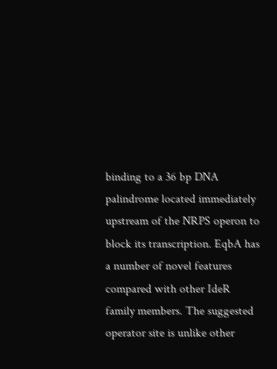binding to a 36 bp DNA palindrome located immediately upstream of the NRPS operon to block its transcription. EqbA has a number of novel features compared with other IdeR family members. The suggested operator site is unlike other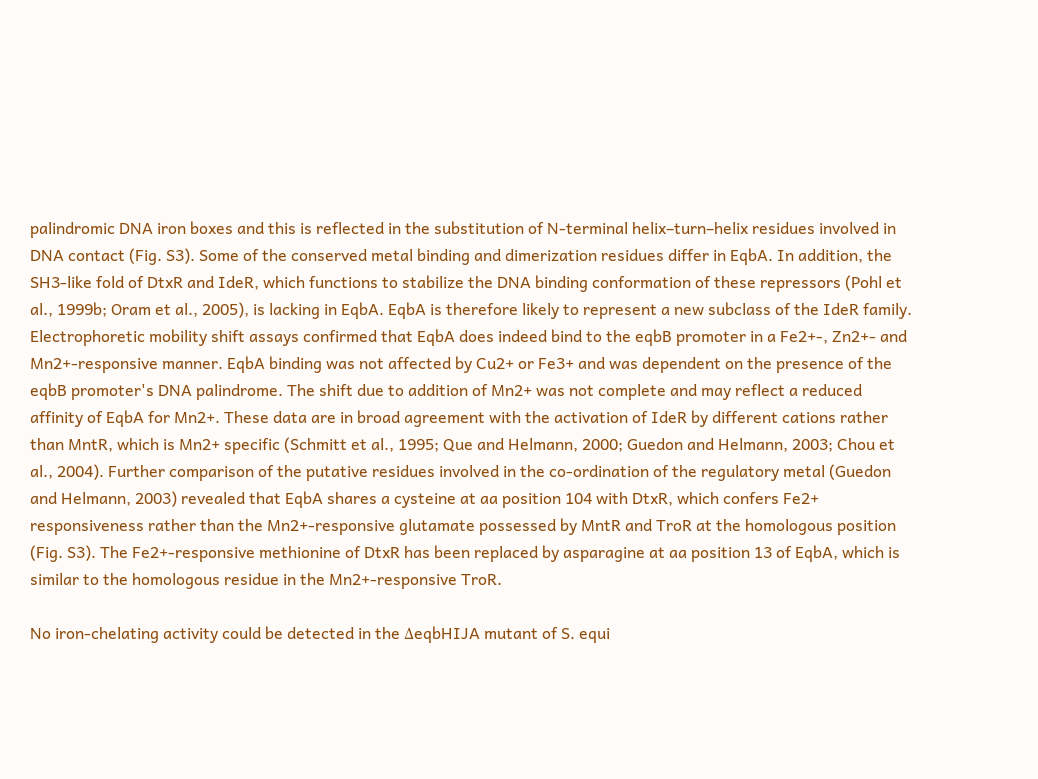palindromic DNA iron boxes and this is reflected in the substitution of N-terminal helix–turn–helix residues involved in DNA contact (Fig. S3). Some of the conserved metal binding and dimerization residues differ in EqbA. In addition, the SH3-like fold of DtxR and IdeR, which functions to stabilize the DNA binding conformation of these repressors (Pohl et al., 1999b; Oram et al., 2005), is lacking in EqbA. EqbA is therefore likely to represent a new subclass of the IdeR family. Electrophoretic mobility shift assays confirmed that EqbA does indeed bind to the eqbB promoter in a Fe2+-, Zn2+- and Mn2+-responsive manner. EqbA binding was not affected by Cu2+ or Fe3+ and was dependent on the presence of the eqbB promoter's DNA palindrome. The shift due to addition of Mn2+ was not complete and may reflect a reduced affinity of EqbA for Mn2+. These data are in broad agreement with the activation of IdeR by different cations rather than MntR, which is Mn2+ specific (Schmitt et al., 1995; Que and Helmann, 2000; Guedon and Helmann, 2003; Chou et al., 2004). Further comparison of the putative residues involved in the co-ordination of the regulatory metal (Guedon and Helmann, 2003) revealed that EqbA shares a cysteine at aa position 104 with DtxR, which confers Fe2+ responsiveness rather than the Mn2+-responsive glutamate possessed by MntR and TroR at the homologous position (Fig. S3). The Fe2+-responsive methionine of DtxR has been replaced by asparagine at aa position 13 of EqbA, which is similar to the homologous residue in the Mn2+-responsive TroR.

No iron-chelating activity could be detected in the ΔeqbHIJA mutant of S. equi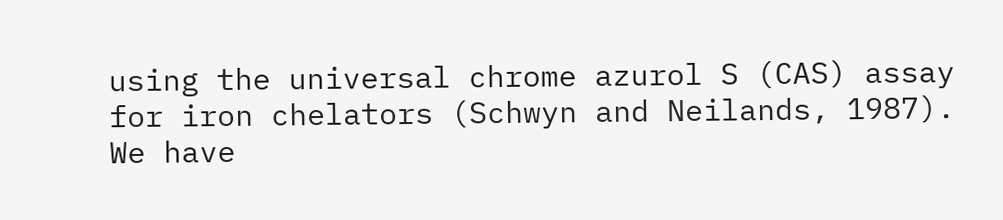using the universal chrome azurol S (CAS) assay for iron chelators (Schwyn and Neilands, 1987). We have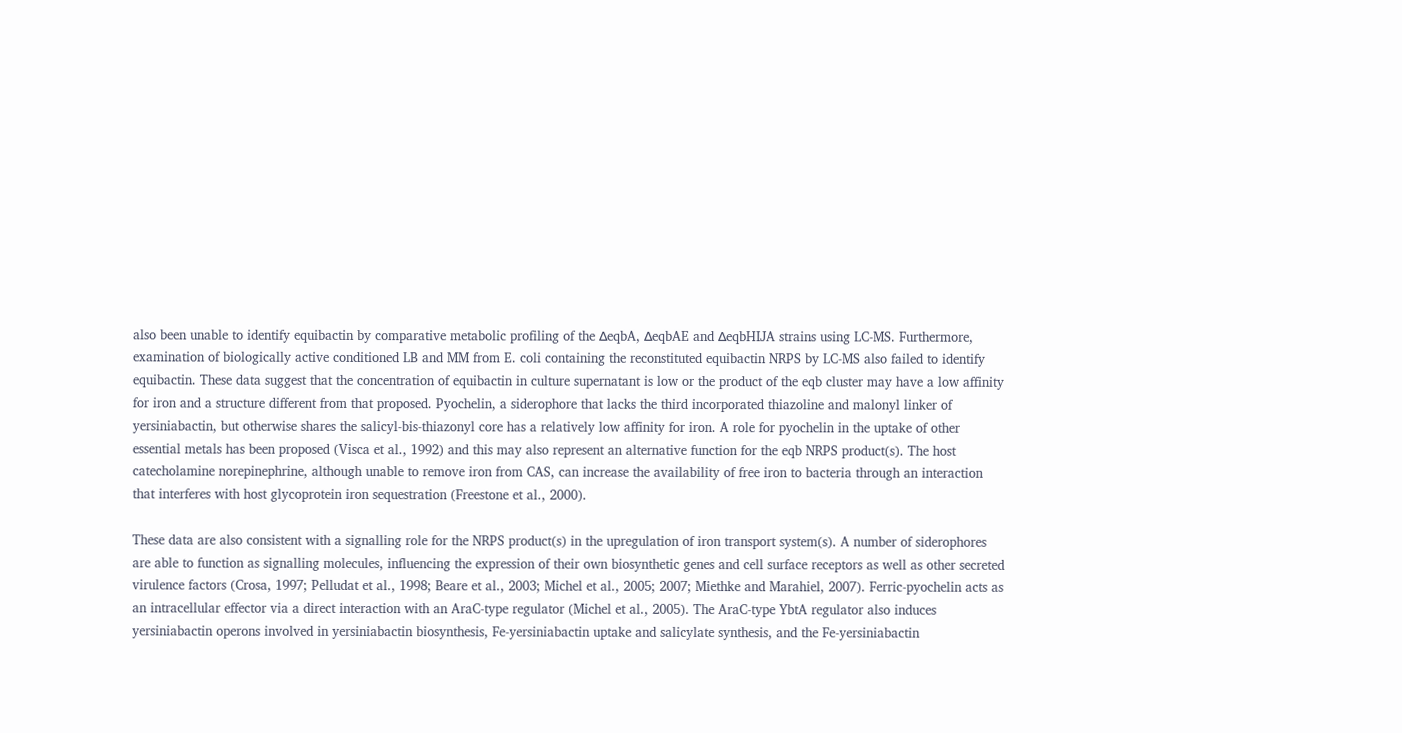also been unable to identify equibactin by comparative metabolic profiling of the ΔeqbA, ΔeqbAE and ΔeqbHIJA strains using LC-MS. Furthermore, examination of biologically active conditioned LB and MM from E. coli containing the reconstituted equibactin NRPS by LC-MS also failed to identify equibactin. These data suggest that the concentration of equibactin in culture supernatant is low or the product of the eqb cluster may have a low affinity for iron and a structure different from that proposed. Pyochelin, a siderophore that lacks the third incorporated thiazoline and malonyl linker of yersiniabactin, but otherwise shares the salicyl-bis-thiazonyl core has a relatively low affinity for iron. A role for pyochelin in the uptake of other essential metals has been proposed (Visca et al., 1992) and this may also represent an alternative function for the eqb NRPS product(s). The host catecholamine norepinephrine, although unable to remove iron from CAS, can increase the availability of free iron to bacteria through an interaction that interferes with host glycoprotein iron sequestration (Freestone et al., 2000).

These data are also consistent with a signalling role for the NRPS product(s) in the upregulation of iron transport system(s). A number of siderophores are able to function as signalling molecules, influencing the expression of their own biosynthetic genes and cell surface receptors as well as other secreted virulence factors (Crosa, 1997; Pelludat et al., 1998; Beare et al., 2003; Michel et al., 2005; 2007; Miethke and Marahiel, 2007). Ferric-pyochelin acts as an intracellular effector via a direct interaction with an AraC-type regulator (Michel et al., 2005). The AraC-type YbtA regulator also induces yersiniabactin operons involved in yersiniabactin biosynthesis, Fe-yersiniabactin uptake and salicylate synthesis, and the Fe-yersiniabactin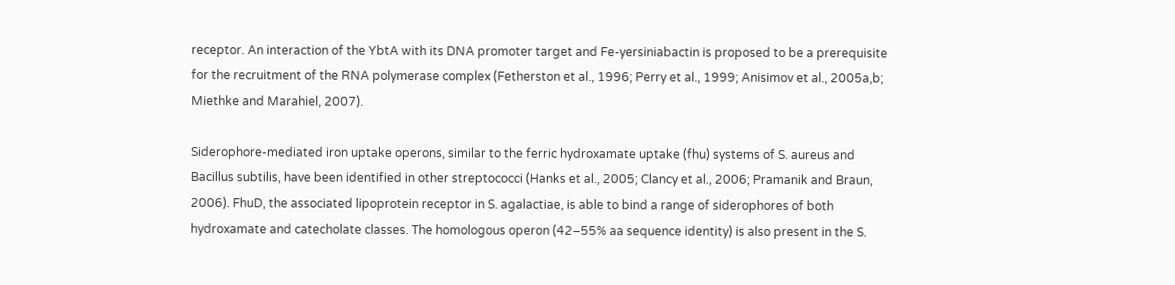receptor. An interaction of the YbtA with its DNA promoter target and Fe-yersiniabactin is proposed to be a prerequisite for the recruitment of the RNA polymerase complex (Fetherston et al., 1996; Perry et al., 1999; Anisimov et al., 2005a,b; Miethke and Marahiel, 2007).

Siderophore-mediated iron uptake operons, similar to the ferric hydroxamate uptake (fhu) systems of S. aureus and Bacillus subtilis, have been identified in other streptococci (Hanks et al., 2005; Clancy et al., 2006; Pramanik and Braun, 2006). FhuD, the associated lipoprotein receptor in S. agalactiae, is able to bind a range of siderophores of both hydroxamate and catecholate classes. The homologous operon (42–55% aa sequence identity) is also present in the S.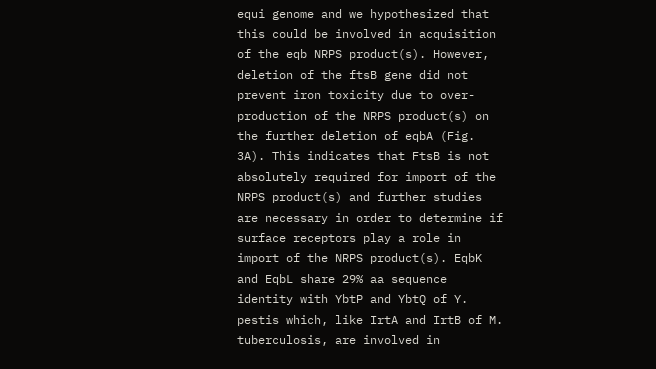equi genome and we hypothesized that this could be involved in acquisition of the eqb NRPS product(s). However, deletion of the ftsB gene did not prevent iron toxicity due to over-production of the NRPS product(s) on the further deletion of eqbA (Fig. 3A). This indicates that FtsB is not absolutely required for import of the NRPS product(s) and further studies are necessary in order to determine if surface receptors play a role in import of the NRPS product(s). EqbK and EqbL share 29% aa sequence identity with YbtP and YbtQ of Y. pestis which, like IrtA and IrtB of M. tuberculosis, are involved in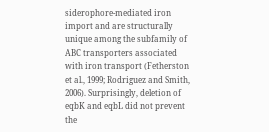siderophore-mediated iron import and are structurally unique among the subfamily of ABC transporters associated with iron transport (Fetherston et al., 1999; Rodriguez and Smith, 2006). Surprisingly, deletion of eqbK and eqbL did not prevent the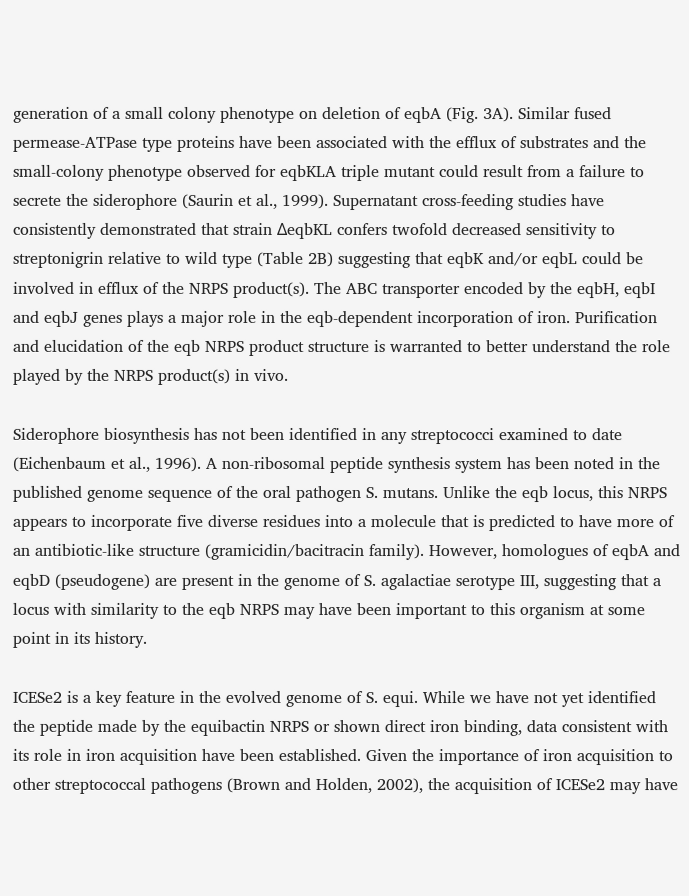generation of a small colony phenotype on deletion of eqbA (Fig. 3A). Similar fused permease-ATPase type proteins have been associated with the efflux of substrates and the small-colony phenotype observed for eqbKLA triple mutant could result from a failure to secrete the siderophore (Saurin et al., 1999). Supernatant cross-feeding studies have consistently demonstrated that strain ΔeqbKL confers twofold decreased sensitivity to streptonigrin relative to wild type (Table 2B) suggesting that eqbK and/or eqbL could be involved in efflux of the NRPS product(s). The ABC transporter encoded by the eqbH, eqbI and eqbJ genes plays a major role in the eqb-dependent incorporation of iron. Purification and elucidation of the eqb NRPS product structure is warranted to better understand the role played by the NRPS product(s) in vivo.

Siderophore biosynthesis has not been identified in any streptococci examined to date (Eichenbaum et al., 1996). A non-ribosomal peptide synthesis system has been noted in the published genome sequence of the oral pathogen S. mutans. Unlike the eqb locus, this NRPS appears to incorporate five diverse residues into a molecule that is predicted to have more of an antibiotic-like structure (gramicidin/bacitracin family). However, homologues of eqbA and eqbD (pseudogene) are present in the genome of S. agalactiae serotype III, suggesting that a locus with similarity to the eqb NRPS may have been important to this organism at some point in its history.

ICESe2 is a key feature in the evolved genome of S. equi. While we have not yet identified the peptide made by the equibactin NRPS or shown direct iron binding, data consistent with its role in iron acquisition have been established. Given the importance of iron acquisition to other streptococcal pathogens (Brown and Holden, 2002), the acquisition of ICESe2 may have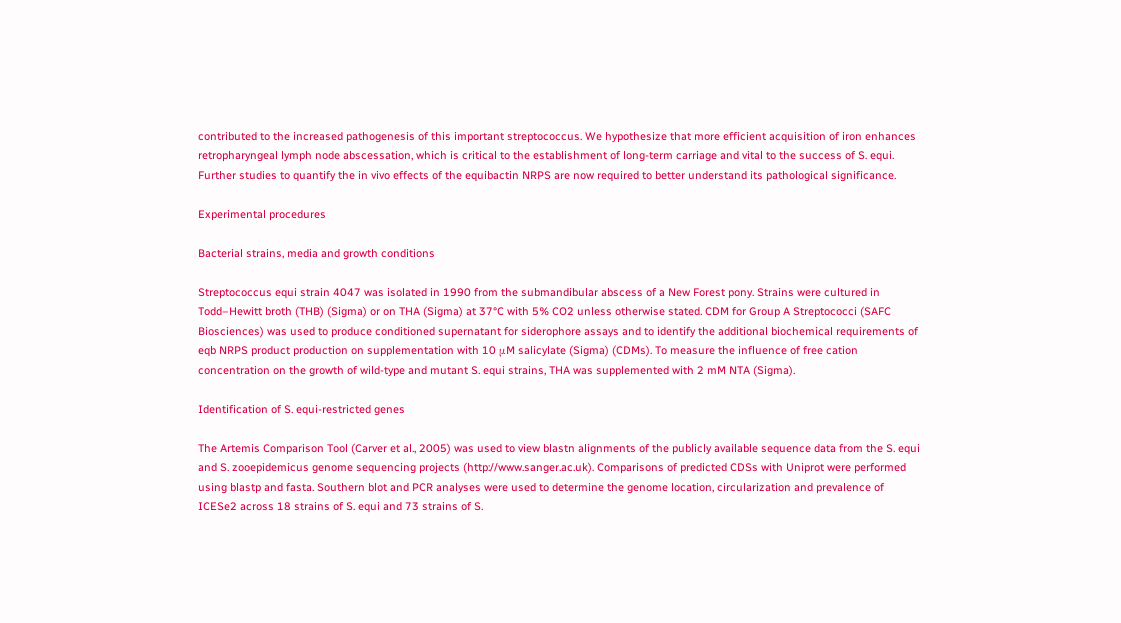contributed to the increased pathogenesis of this important streptococcus. We hypothesize that more efficient acquisition of iron enhances retropharyngeal lymph node abscessation, which is critical to the establishment of long-term carriage and vital to the success of S. equi. Further studies to quantify the in vivo effects of the equibactin NRPS are now required to better understand its pathological significance.

Experimental procedures

Bacterial strains, media and growth conditions

Streptococcus equi strain 4047 was isolated in 1990 from the submandibular abscess of a New Forest pony. Strains were cultured in Todd–Hewitt broth (THB) (Sigma) or on THA (Sigma) at 37°C with 5% CO2 unless otherwise stated. CDM for Group A Streptococci (SAFC Biosciences) was used to produce conditioned supernatant for siderophore assays and to identify the additional biochemical requirements of eqb NRPS product production on supplementation with 10 μM salicylate (Sigma) (CDMs). To measure the influence of free cation concentration on the growth of wild-type and mutant S. equi strains, THA was supplemented with 2 mM NTA (Sigma).

Identification of S. equi-restricted genes

The Artemis Comparison Tool (Carver et al., 2005) was used to view blastn alignments of the publicly available sequence data from the S. equi and S. zooepidemicus genome sequencing projects (http://www.sanger.ac.uk). Comparisons of predicted CDSs with Uniprot were performed using blastp and fasta. Southern blot and PCR analyses were used to determine the genome location, circularization and prevalence of ICESe2 across 18 strains of S. equi and 73 strains of S.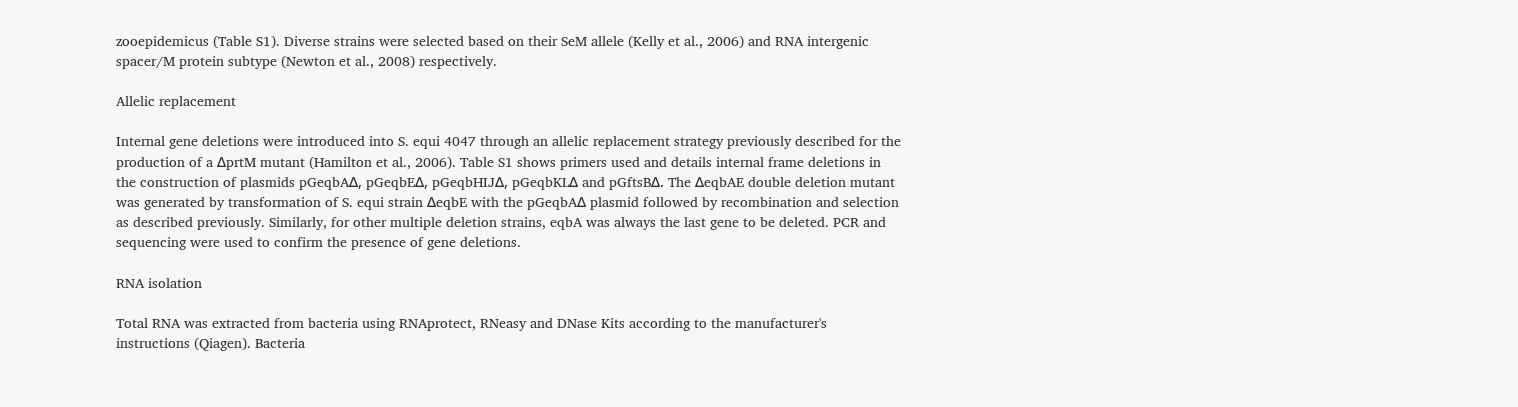zooepidemicus (Table S1). Diverse strains were selected based on their SeM allele (Kelly et al., 2006) and RNA intergenic spacer/M protein subtype (Newton et al., 2008) respectively.

Allelic replacement

Internal gene deletions were introduced into S. equi 4047 through an allelic replacement strategy previously described for the production of a ΔprtM mutant (Hamilton et al., 2006). Table S1 shows primers used and details internal frame deletions in the construction of plasmids pGeqbAΔ, pGeqbEΔ, pGeqbHIJΔ, pGeqbKLΔ and pGftsBΔ. The ΔeqbAE double deletion mutant was generated by transformation of S. equi strain ΔeqbE with the pGeqbAΔ plasmid followed by recombination and selection as described previously. Similarly, for other multiple deletion strains, eqbA was always the last gene to be deleted. PCR and sequencing were used to confirm the presence of gene deletions.

RNA isolation

Total RNA was extracted from bacteria using RNAprotect, RNeasy and DNase Kits according to the manufacturer's instructions (Qiagen). Bacteria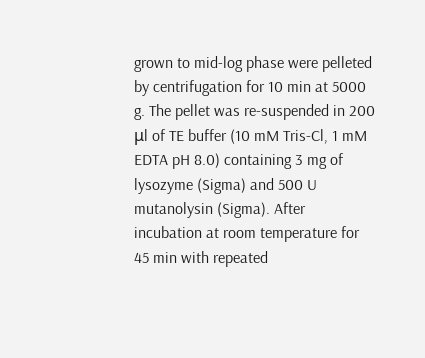grown to mid-log phase were pelleted by centrifugation for 10 min at 5000 g. The pellet was re-suspended in 200 μl of TE buffer (10 mM Tris-Cl, 1 mM EDTA pH 8.0) containing 3 mg of lysozyme (Sigma) and 500 U mutanolysin (Sigma). After incubation at room temperature for 45 min with repeated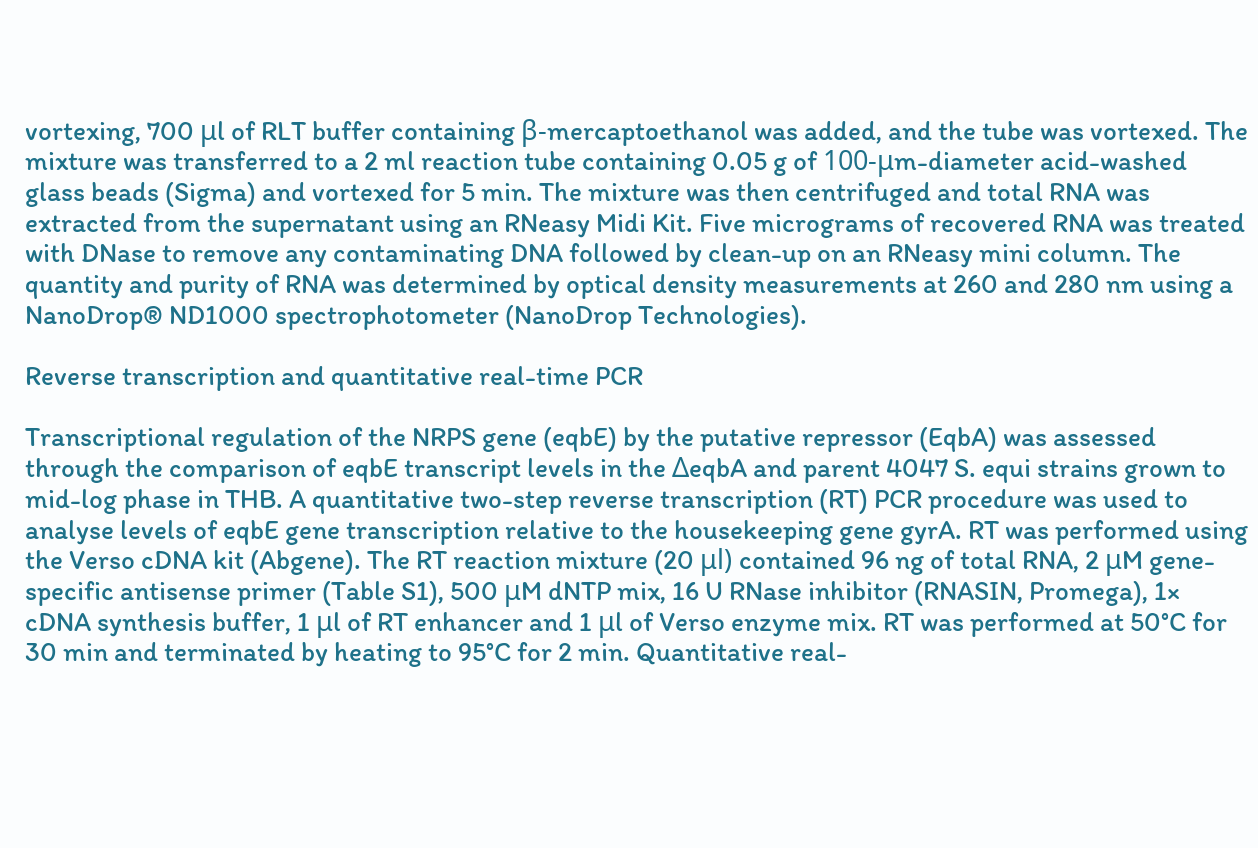vortexing, 700 μl of RLT buffer containing β-mercaptoethanol was added, and the tube was vortexed. The mixture was transferred to a 2 ml reaction tube containing 0.05 g of 100-μm-diameter acid-washed glass beads (Sigma) and vortexed for 5 min. The mixture was then centrifuged and total RNA was extracted from the supernatant using an RNeasy Midi Kit. Five micrograms of recovered RNA was treated with DNase to remove any contaminating DNA followed by clean-up on an RNeasy mini column. The quantity and purity of RNA was determined by optical density measurements at 260 and 280 nm using a NanoDrop® ND1000 spectrophotometer (NanoDrop Technologies).

Reverse transcription and quantitative real-time PCR

Transcriptional regulation of the NRPS gene (eqbE) by the putative repressor (EqbA) was assessed through the comparison of eqbE transcript levels in the ΔeqbA and parent 4047 S. equi strains grown to mid-log phase in THB. A quantitative two-step reverse transcription (RT) PCR procedure was used to analyse levels of eqbE gene transcription relative to the housekeeping gene gyrA. RT was performed using the Verso cDNA kit (Abgene). The RT reaction mixture (20 μl) contained 96 ng of total RNA, 2 μM gene-specific antisense primer (Table S1), 500 μM dNTP mix, 16 U RNase inhibitor (RNASIN, Promega), 1× cDNA synthesis buffer, 1 μl of RT enhancer and 1 μl of Verso enzyme mix. RT was performed at 50°C for 30 min and terminated by heating to 95°C for 2 min. Quantitative real-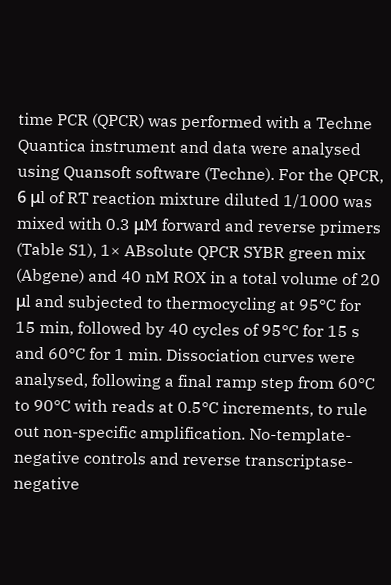time PCR (QPCR) was performed with a Techne Quantica instrument and data were analysed using Quansoft software (Techne). For the QPCR, 6 μl of RT reaction mixture diluted 1/1000 was mixed with 0.3 μM forward and reverse primers (Table S1), 1× ABsolute QPCR SYBR green mix (Abgene) and 40 nM ROX in a total volume of 20 μl and subjected to thermocycling at 95°C for 15 min, followed by 40 cycles of 95°C for 15 s and 60°C for 1 min. Dissociation curves were analysed, following a final ramp step from 60°C to 90°C with reads at 0.5°C increments, to rule out non-specific amplification. No-template-negative controls and reverse transcriptase-negative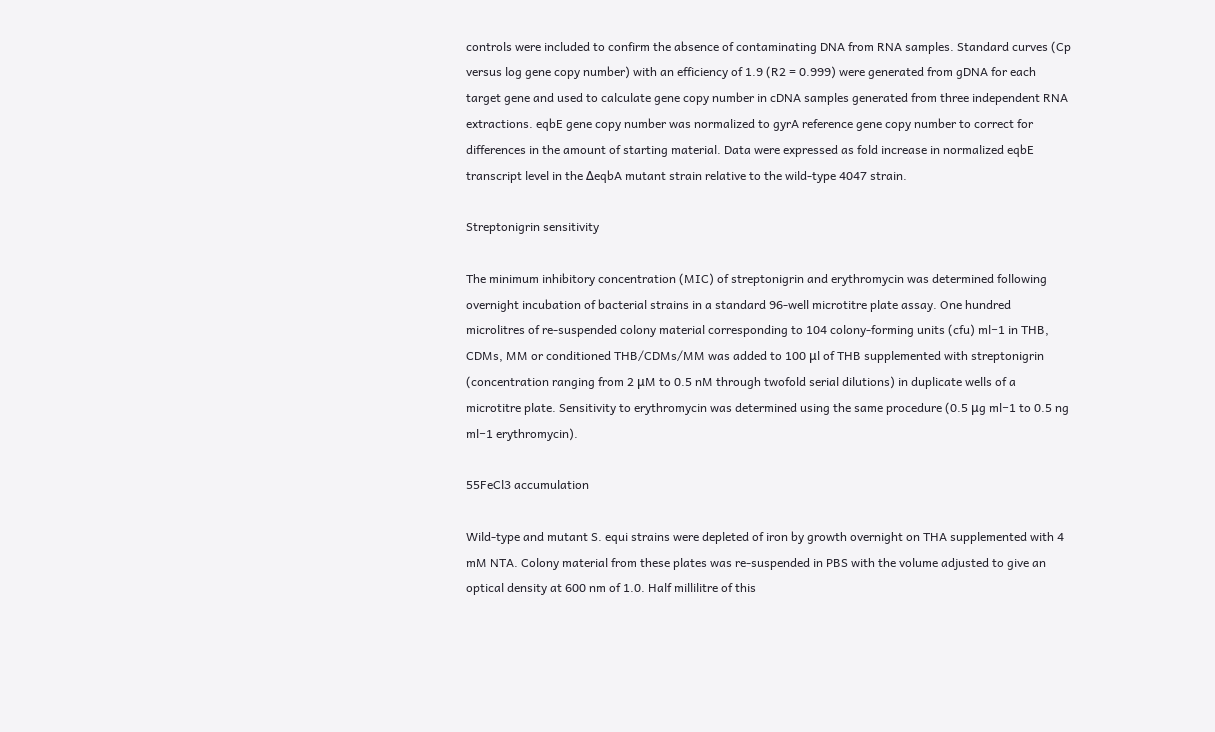controls were included to confirm the absence of contaminating DNA from RNA samples. Standard curves (Cp versus log gene copy number) with an efficiency of 1.9 (R2 = 0.999) were generated from gDNA for each target gene and used to calculate gene copy number in cDNA samples generated from three independent RNA extractions. eqbE gene copy number was normalized to gyrA reference gene copy number to correct for differences in the amount of starting material. Data were expressed as fold increase in normalized eqbE transcript level in the ΔeqbA mutant strain relative to the wild-type 4047 strain.

Streptonigrin sensitivity

The minimum inhibitory concentration (MIC) of streptonigrin and erythromycin was determined following overnight incubation of bacterial strains in a standard 96-well microtitre plate assay. One hundred microlitres of re-suspended colony material corresponding to 104 colony-forming units (cfu) ml−1 in THB, CDMs, MM or conditioned THB/CDMs/MM was added to 100 μl of THB supplemented with streptonigrin (concentration ranging from 2 μM to 0.5 nM through twofold serial dilutions) in duplicate wells of a microtitre plate. Sensitivity to erythromycin was determined using the same procedure (0.5 μg ml−1 to 0.5 ng ml−1 erythromycin).

55FeCl3 accumulation

Wild-type and mutant S. equi strains were depleted of iron by growth overnight on THA supplemented with 4 mM NTA. Colony material from these plates was re-suspended in PBS with the volume adjusted to give an optical density at 600 nm of 1.0. Half millilitre of this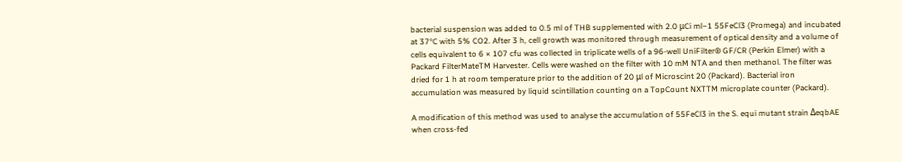bacterial suspension was added to 0.5 ml of THB supplemented with 2.0 μCi ml−1 55FeCl3 (Promega) and incubated at 37°C with 5% CO2. After 3 h, cell growth was monitored through measurement of optical density and a volume of cells equivalent to 6 × 107 cfu was collected in triplicate wells of a 96-well UniFilter® GF/CR (Perkin Elmer) with a Packard FilterMateTM Harvester. Cells were washed on the filter with 10 mM NTA and then methanol. The filter was dried for 1 h at room temperature prior to the addition of 20 μl of Microscint 20 (Packard). Bacterial iron accumulation was measured by liquid scintillation counting on a TopCount NXTTM microplate counter (Packard).

A modification of this method was used to analyse the accumulation of 55FeCl3 in the S. equi mutant strain ΔeqbAE when cross-fed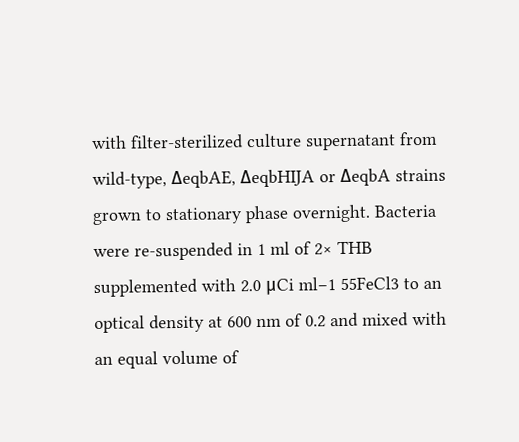with filter-sterilized culture supernatant from wild-type, ΔeqbAE, ΔeqbHIJA or ΔeqbA strains grown to stationary phase overnight. Bacteria were re-suspended in 1 ml of 2× THB supplemented with 2.0 μCi ml−1 55FeCl3 to an optical density at 600 nm of 0.2 and mixed with an equal volume of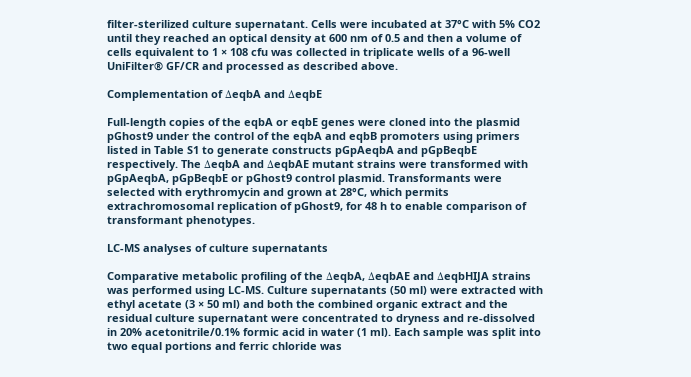filter-sterilized culture supernatant. Cells were incubated at 37°C with 5% CO2 until they reached an optical density at 600 nm of 0.5 and then a volume of cells equivalent to 1 × 108 cfu was collected in triplicate wells of a 96-well UniFilter® GF/CR and processed as described above.

Complementation of ΔeqbA and ΔeqbE

Full-length copies of the eqbA or eqbE genes were cloned into the plasmid pGhost9 under the control of the eqbA and eqbB promoters using primers listed in Table S1 to generate constructs pGpAeqbA and pGpBeqbE respectively. The ΔeqbA and ΔeqbAE mutant strains were transformed with pGpAeqbA, pGpBeqbE or pGhost9 control plasmid. Transformants were selected with erythromycin and grown at 28°C, which permits extrachromosomal replication of pGhost9, for 48 h to enable comparison of transformant phenotypes.

LC-MS analyses of culture supernatants

Comparative metabolic profiling of the ΔeqbA, ΔeqbAE and ΔeqbHIJA strains was performed using LC-MS. Culture supernatants (50 ml) were extracted with ethyl acetate (3 × 50 ml) and both the combined organic extract and the residual culture supernatant were concentrated to dryness and re-dissolved in 20% acetonitrile/0.1% formic acid in water (1 ml). Each sample was split into two equal portions and ferric chloride was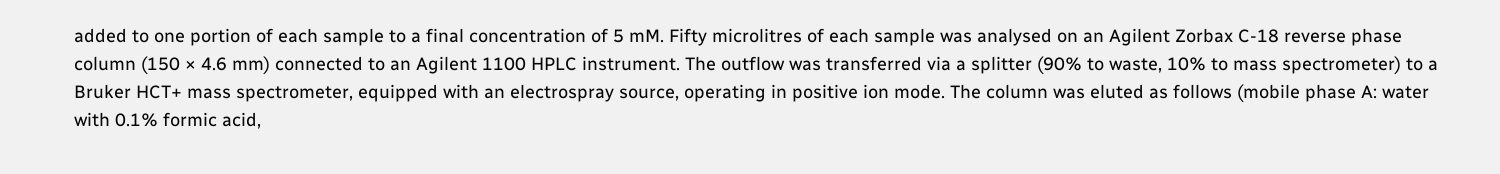added to one portion of each sample to a final concentration of 5 mM. Fifty microlitres of each sample was analysed on an Agilent Zorbax C-18 reverse phase column (150 × 4.6 mm) connected to an Agilent 1100 HPLC instrument. The outflow was transferred via a splitter (90% to waste, 10% to mass spectrometer) to a Bruker HCT+ mass spectrometer, equipped with an electrospray source, operating in positive ion mode. The column was eluted as follows (mobile phase A: water with 0.1% formic acid,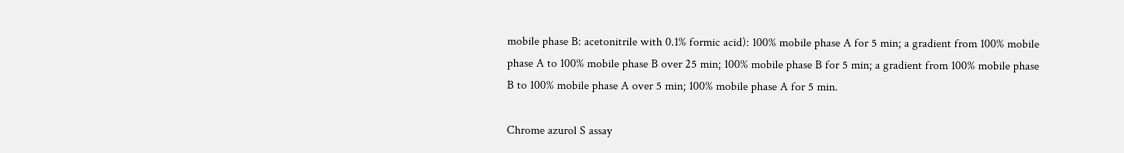mobile phase B: acetonitrile with 0.1% formic acid): 100% mobile phase A for 5 min; a gradient from 100% mobile phase A to 100% mobile phase B over 25 min; 100% mobile phase B for 5 min; a gradient from 100% mobile phase B to 100% mobile phase A over 5 min; 100% mobile phase A for 5 min.

Chrome azurol S assay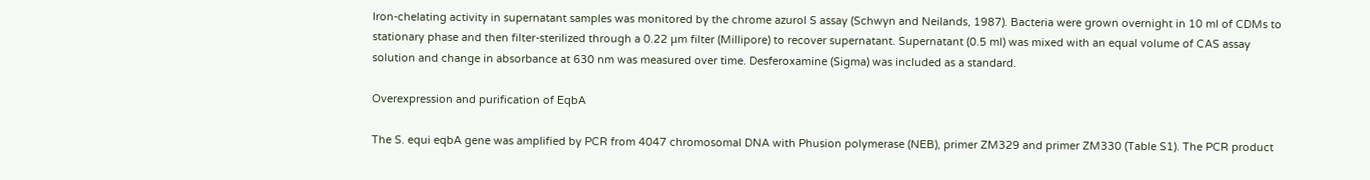Iron-chelating activity in supernatant samples was monitored by the chrome azurol S assay (Schwyn and Neilands, 1987). Bacteria were grown overnight in 10 ml of CDMs to stationary phase and then filter-sterilized through a 0.22 μm filter (Millipore) to recover supernatant. Supernatant (0.5 ml) was mixed with an equal volume of CAS assay solution and change in absorbance at 630 nm was measured over time. Desferoxamine (Sigma) was included as a standard.

Overexpression and purification of EqbA

The S. equi eqbA gene was amplified by PCR from 4047 chromosomal DNA with Phusion polymerase (NEB), primer ZM329 and primer ZM330 (Table S1). The PCR product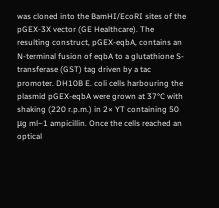was cloned into the BamHI/EcoRI sites of the pGEX-3X vector (GE Healthcare). The resulting construct, pGEX-eqbA, contains an N-terminal fusion of eqbA to a glutathione S-transferase (GST) tag driven by a tac promoter. DH10B E. coli cells harbouring the plasmid pGEX-eqbA were grown at 37°C with shaking (220 r.p.m.) in 2× YT containing 50 μg ml−1 ampicillin. Once the cells reached an optical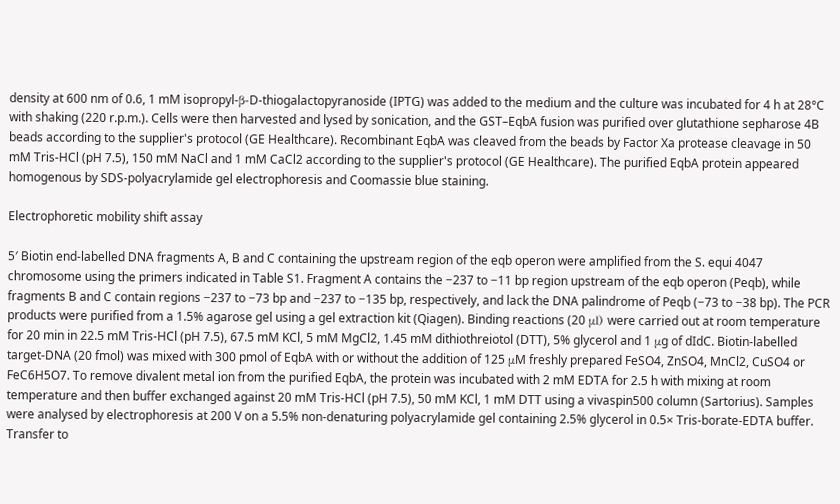density at 600 nm of 0.6, 1 mM isopropyl-β-D-thiogalactopyranoside (IPTG) was added to the medium and the culture was incubated for 4 h at 28°C with shaking (220 r.p.m.). Cells were then harvested and lysed by sonication, and the GST–EqbA fusion was purified over glutathione sepharose 4B beads according to the supplier's protocol (GE Healthcare). Recombinant EqbA was cleaved from the beads by Factor Xa protease cleavage in 50 mM Tris-HCl (pH 7.5), 150 mM NaCl and 1 mM CaCl2 according to the supplier's protocol (GE Healthcare). The purified EqbA protein appeared homogenous by SDS-polyacrylamide gel electrophoresis and Coomassie blue staining.

Electrophoretic mobility shift assay

5′ Biotin end-labelled DNA fragments A, B and C containing the upstream region of the eqb operon were amplified from the S. equi 4047 chromosome using the primers indicated in Table S1. Fragment A contains the −237 to −11 bp region upstream of the eqb operon (Peqb), while fragments B and C contain regions −237 to −73 bp and −237 to −135 bp, respectively, and lack the DNA palindrome of Peqb (−73 to −38 bp). The PCR products were purified from a 1.5% agarose gel using a gel extraction kit (Qiagen). Binding reactions (20 μl) were carried out at room temperature for 20 min in 22.5 mM Tris-HCl (pH 7.5), 67.5 mM KCl, 5 mM MgCl2, 1.45 mM dithiothreiotol (DTT), 5% glycerol and 1 μg of dIdC. Biotin-labelled target-DNA (20 fmol) was mixed with 300 pmol of EqbA with or without the addition of 125 μM freshly prepared FeSO4, ZnSO4, MnCl2, CuSO4 or FeC6H5O7. To remove divalent metal ion from the purified EqbA, the protein was incubated with 2 mM EDTA for 2.5 h with mixing at room temperature and then buffer exchanged against 20 mM Tris-HCl (pH 7.5), 50 mM KCl, 1 mM DTT using a vivaspin500 column (Sartorius). Samples were analysed by electrophoresis at 200 V on a 5.5% non-denaturing polyacrylamide gel containing 2.5% glycerol in 0.5× Tris-borate-EDTA buffer. Transfer to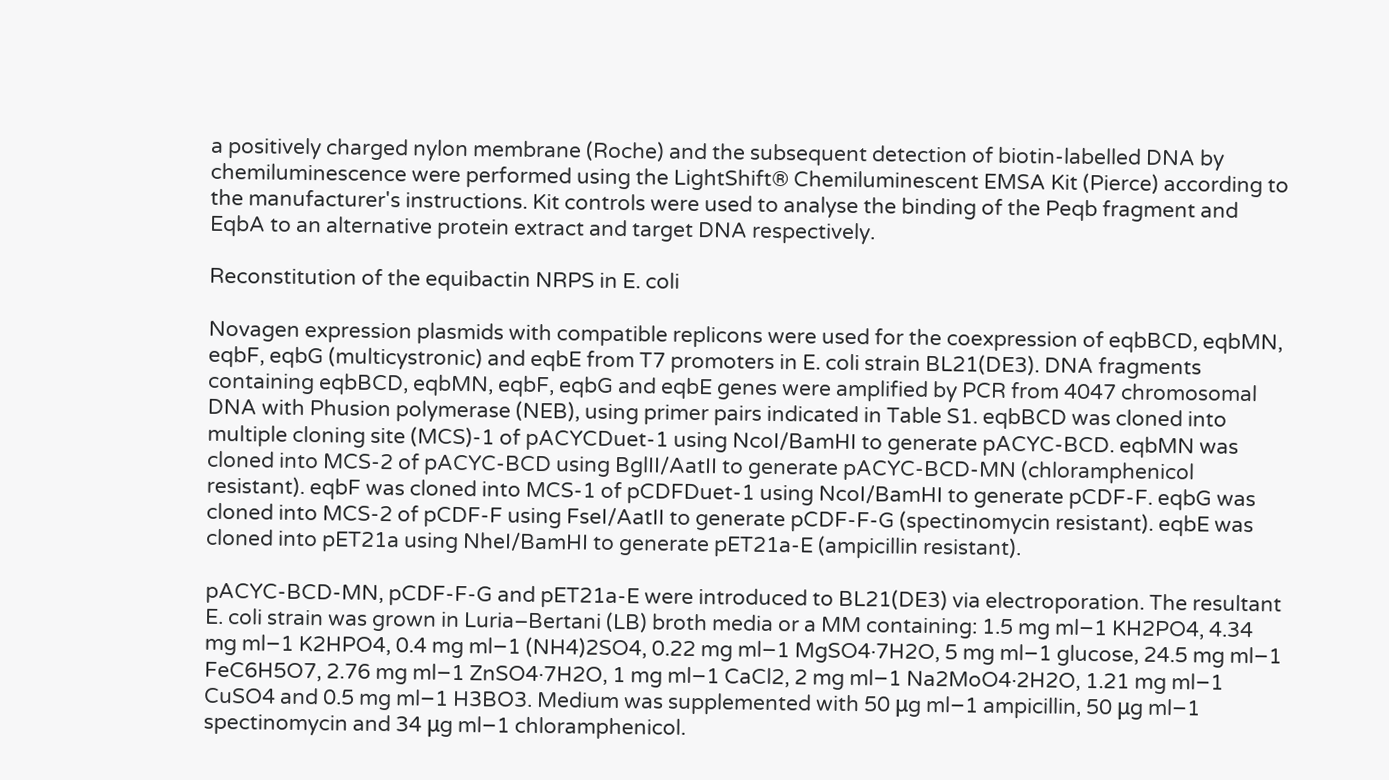a positively charged nylon membrane (Roche) and the subsequent detection of biotin-labelled DNA by chemiluminescence were performed using the LightShift® Chemiluminescent EMSA Kit (Pierce) according to the manufacturer's instructions. Kit controls were used to analyse the binding of the Peqb fragment and EqbA to an alternative protein extract and target DNA respectively.

Reconstitution of the equibactin NRPS in E. coli

Novagen expression plasmids with compatible replicons were used for the coexpression of eqbBCD, eqbMN, eqbF, eqbG (multicystronic) and eqbE from T7 promoters in E. coli strain BL21(DE3). DNA fragments containing eqbBCD, eqbMN, eqbF, eqbG and eqbE genes were amplified by PCR from 4047 chromosomal DNA with Phusion polymerase (NEB), using primer pairs indicated in Table S1. eqbBCD was cloned into multiple cloning site (MCS)-1 of pACYCDuet-1 using NcoI/BamHI to generate pACYC-BCD. eqbMN was cloned into MCS-2 of pACYC-BCD using BglII/AatII to generate pACYC-BCD-MN (chloramphenicol resistant). eqbF was cloned into MCS-1 of pCDFDuet-1 using NcoI/BamHI to generate pCDF-F. eqbG was cloned into MCS-2 of pCDF-F using FseI/AatII to generate pCDF-F-G (spectinomycin resistant). eqbE was cloned into pET21a using NheI/BamHI to generate pET21a-E (ampicillin resistant).

pACYC-BCD-MN, pCDF-F-G and pET21a-E were introduced to BL21(DE3) via electroporation. The resultant E. coli strain was grown in Luria–Bertani (LB) broth media or a MM containing: 1.5 mg ml−1 KH2PO4, 4.34 mg ml−1 K2HPO4, 0.4 mg ml−1 (NH4)2SO4, 0.22 mg ml−1 MgSO4·7H2O, 5 mg ml−1 glucose, 24.5 mg ml−1 FeC6H5O7, 2.76 mg ml−1 ZnSO4·7H2O, 1 mg ml−1 CaCl2, 2 mg ml−1 Na2MoO4·2H2O, 1.21 mg ml−1 CuSO4 and 0.5 mg ml−1 H3BO3. Medium was supplemented with 50 μg ml−1 ampicillin, 50 μg ml−1 spectinomycin and 34 μg ml−1 chloramphenicol.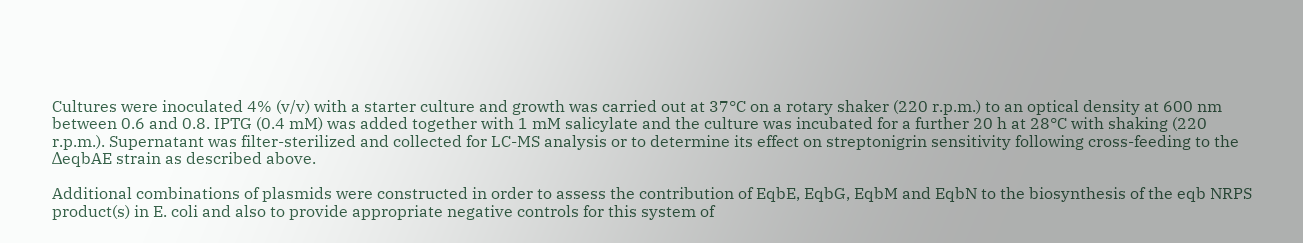Cultures were inoculated 4% (v/v) with a starter culture and growth was carried out at 37°C on a rotary shaker (220 r.p.m.) to an optical density at 600 nm between 0.6 and 0.8. IPTG (0.4 mM) was added together with 1 mM salicylate and the culture was incubated for a further 20 h at 28°C with shaking (220 r.p.m.). Supernatant was filter-sterilized and collected for LC-MS analysis or to determine its effect on streptonigrin sensitivity following cross-feeding to the ΔeqbAE strain as described above.

Additional combinations of plasmids were constructed in order to assess the contribution of EqbE, EqbG, EqbM and EqbN to the biosynthesis of the eqb NRPS product(s) in E. coli and also to provide appropriate negative controls for this system of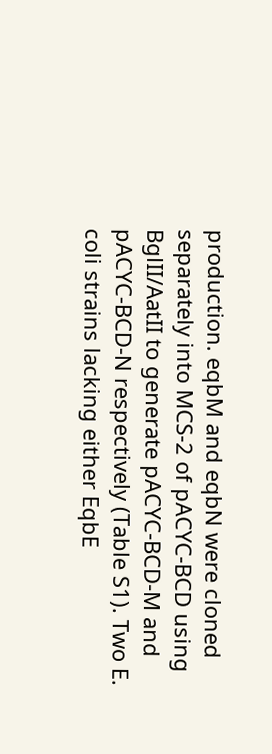production. eqbM and eqbN were cloned separately into MCS-2 of pACYC-BCD using BglII/AatII to generate pACYC-BCD-M and pACYC-BCD-N respectively (Table S1). Two E. coli strains lacking either EqbE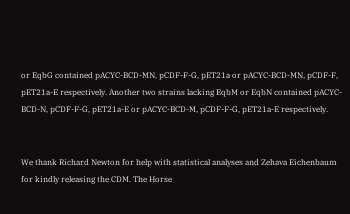or EqbG contained pACYC-BCD-MN, pCDF-F-G, pET21a or pACYC-BCD-MN, pCDF-F, pET21a-E respectively. Another two strains lacking EqbM or EqbN contained pACYC-BCD-N, pCDF-F-G, pET21a-E or pACYC-BCD-M, pCDF-F-G, pET21a-E respectively.


We thank Richard Newton for help with statistical analyses and Zehava Eichenbaum for kindly releasing the CDM. The Horse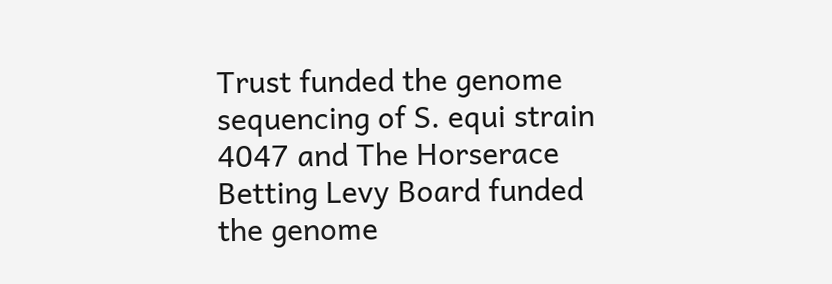Trust funded the genome sequencing of S. equi strain 4047 and The Horserace Betting Levy Board funded the genome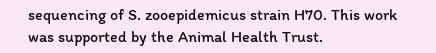sequencing of S. zooepidemicus strain H70. This work was supported by the Animal Health Trust.